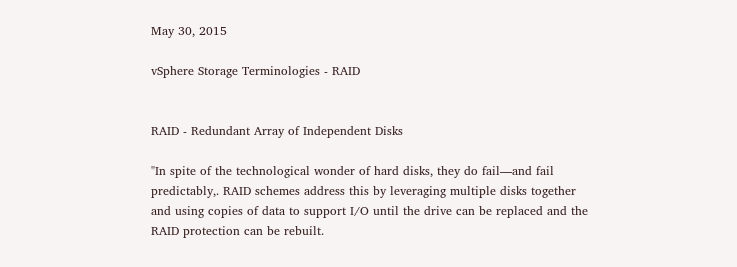May 30, 2015

vSphere Storage Terminologies - RAID


RAID - Redundant Array of Independent Disks

"In spite of the technological wonder of hard disks, they do fail—and fail predictably,. RAID schemes address this by leveraging multiple disks together and using copies of data to support I/O until the drive can be replaced and the RAID protection can be rebuilt.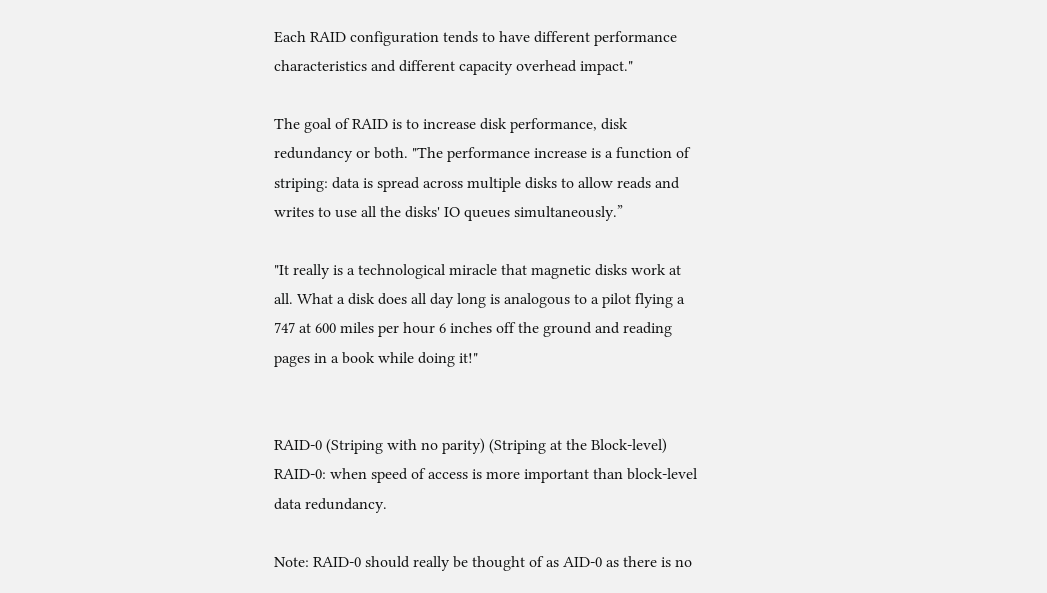Each RAID configuration tends to have different performance characteristics and different capacity overhead impact."

The goal of RAID is to increase disk performance, disk redundancy or both. "The performance increase is a function of striping: data is spread across multiple disks to allow reads and writes to use all the disks' IO queues simultaneously.”

"It really is a technological miracle that magnetic disks work at all. What a disk does all day long is analogous to a pilot flying a 747 at 600 miles per hour 6 inches off the ground and reading pages in a book while doing it!"


RAID-0 (Striping with no parity) (Striping at the Block-level)
RAID-0: when speed of access is more important than block-level data redundancy.

Note: RAID-0 should really be thought of as AID-0 as there is no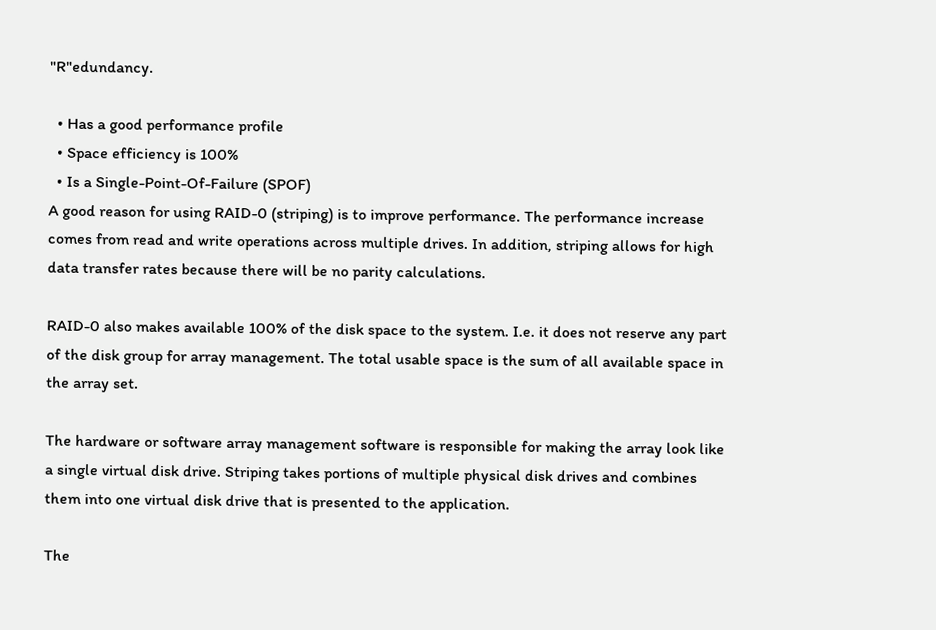"R"edundancy.

  • Has a good performance profile
  • Space efficiency is 100%
  • Is a Single-Point-Of-Failure (SPOF)
A good reason for using RAID-0 (striping) is to improve performance. The performance increase comes from read and write operations across multiple drives. In addition, striping allows for high data transfer rates because there will be no parity calculations.

RAID-0 also makes available 100% of the disk space to the system. I.e. it does not reserve any part of the disk group for array management. The total usable space is the sum of all available space in the array set.

The hardware or software array management software is responsible for making the array look like a single virtual disk drive. Striping takes portions of multiple physical disk drives and combines them into one virtual disk drive that is presented to the application.

The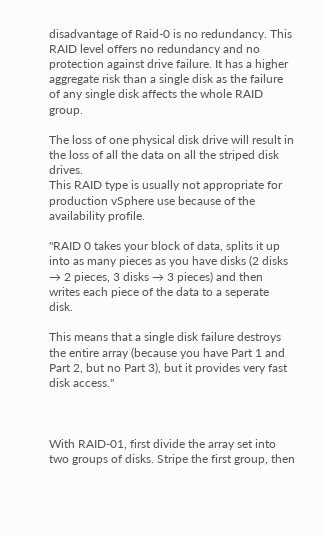disadvantage of Raid-0 is no redundancy. This RAID level offers no redundancy and no protection against drive failure. It has a higher aggregate risk than a single disk as the failure of any single disk affects the whole RAID group.

The loss of one physical disk drive will result in the loss of all the data on all the striped disk drives.
This RAID type is usually not appropriate for production vSphere use because of the availability profile.

"RAID 0 takes your block of data, splits it up into as many pieces as you have disks (2 disks → 2 pieces, 3 disks → 3 pieces) and then writes each piece of the data to a seperate disk.

This means that a single disk failure destroys the entire array (because you have Part 1 and Part 2, but no Part 3), but it provides very fast disk access."



With RAID-01, first divide the array set into two groups of disks. Stripe the first group, then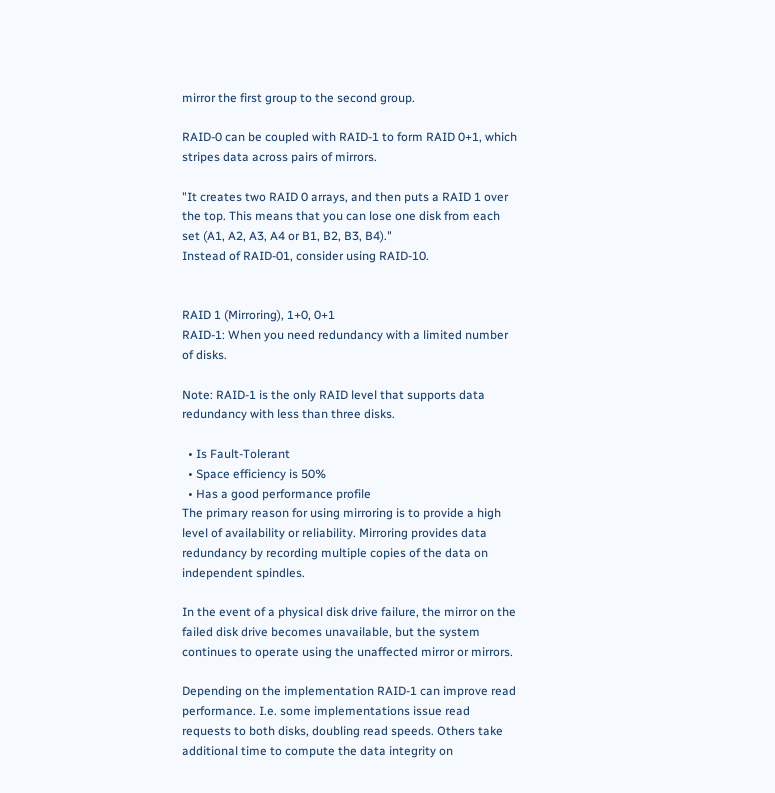mirror the first group to the second group.

RAID-0 can be coupled with RAID-1 to form RAID 0+1, which stripes data across pairs of mirrors.

"It creates two RAID 0 arrays, and then puts a RAID 1 over the top. This means that you can lose one disk from each set (A1, A2, A3, A4 or B1, B2, B3, B4)."
Instead of RAID-01, consider using RAID-10.


RAID 1 (Mirroring), 1+0, 0+1
RAID-1: When you need redundancy with a limited number of disks.

Note: RAID-1 is the only RAID level that supports data redundancy with less than three disks.

  • Is Fault-Tolerant
  • Space efficiency is 50%
  • Has a good performance profile
The primary reason for using mirroring is to provide a high level of availability or reliability. Mirroring provides data redundancy by recording multiple copies of the data on independent spindles.

In the event of a physical disk drive failure, the mirror on the failed disk drive becomes unavailable, but the system continues to operate using the unaffected mirror or mirrors.

Depending on the implementation RAID-1 can improve read performance. I.e. some implementations issue read requests to both disks, doubling read speeds. Others take additional time to compute the data integrity on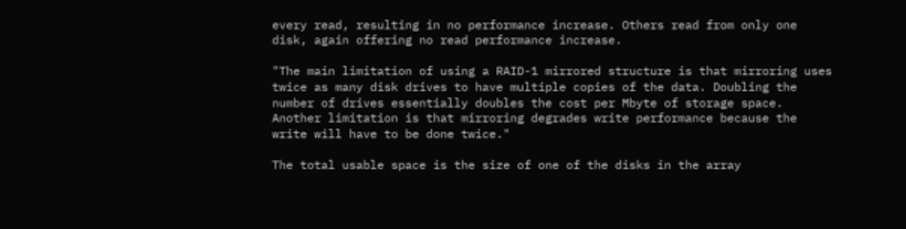every read, resulting in no performance increase. Others read from only one disk, again offering no read performance increase.

"The main limitation of using a RAID-1 mirrored structure is that mirroring uses twice as many disk drives to have multiple copies of the data. Doubling the number of drives essentially doubles the cost per Mbyte of storage space. Another limitation is that mirroring degrades write performance because the write will have to be done twice."

The total usable space is the size of one of the disks in the array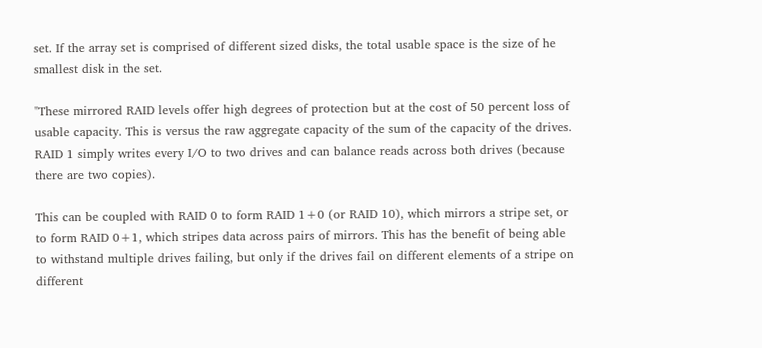set. If the array set is comprised of different sized disks, the total usable space is the size of he smallest disk in the set.

"These mirrored RAID levels offer high degrees of protection but at the cost of 50 percent loss of usable capacity. This is versus the raw aggregate capacity of the sum of the capacity of the drives. RAID 1 simply writes every I/O to two drives and can balance reads across both drives (because there are two copies).

This can be coupled with RAID 0 to form RAID 1+0 (or RAID 10), which mirrors a stripe set, or to form RAID 0+1, which stripes data across pairs of mirrors. This has the benefit of being able to withstand multiple drives failing, but only if the drives fail on different elements of a stripe on different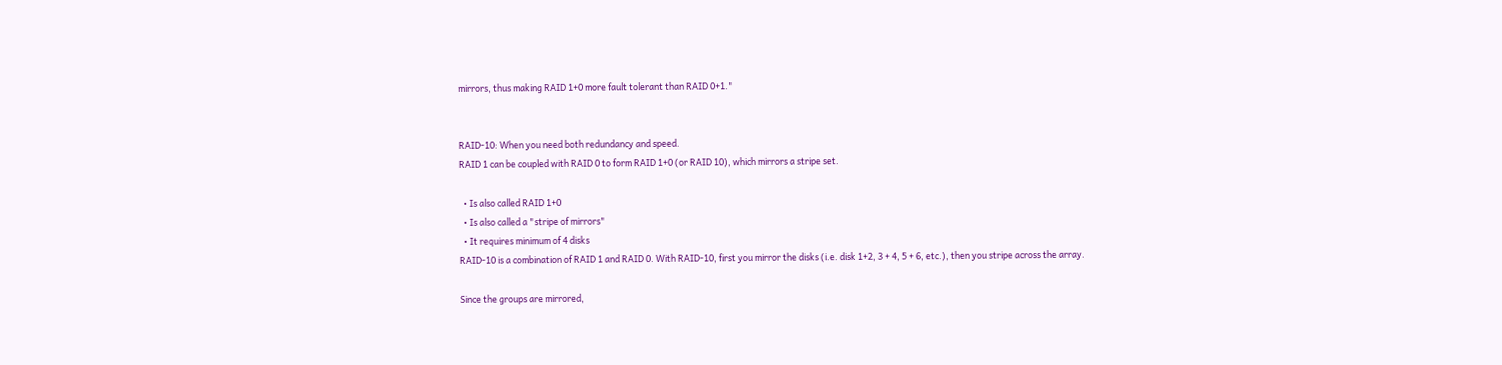mirrors, thus making RAID 1+0 more fault tolerant than RAID 0+1."


RAID-10: When you need both redundancy and speed.
RAID 1 can be coupled with RAID 0 to form RAID 1+0 (or RAID 10), which mirrors a stripe set.

  • Is also called RAID 1+0
  • Is also called a "stripe of mirrors"
  • It requires minimum of 4 disks
RAID-10 is a combination of RAID 1 and RAID 0. With RAID-10, first you mirror the disks (i.e. disk 1+2, 3 + 4, 5 + 6, etc.), then you stripe across the array.

Since the groups are mirrored,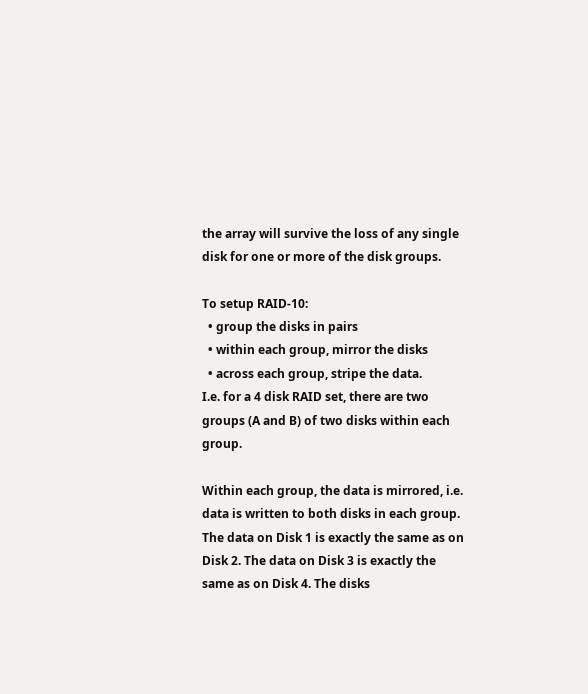the array will survive the loss of any single disk for one or more of the disk groups.

To setup RAID-10:
  • group the disks in pairs
  • within each group, mirror the disks
  • across each group, stripe the data.
I.e. for a 4 disk RAID set, there are two groups (A and B) of two disks within each group.

Within each group, the data is mirrored, i.e. data is written to both disks in each group. The data on Disk 1 is exactly the same as on Disk 2. The data on Disk 3 is exactly the same as on Disk 4. The disks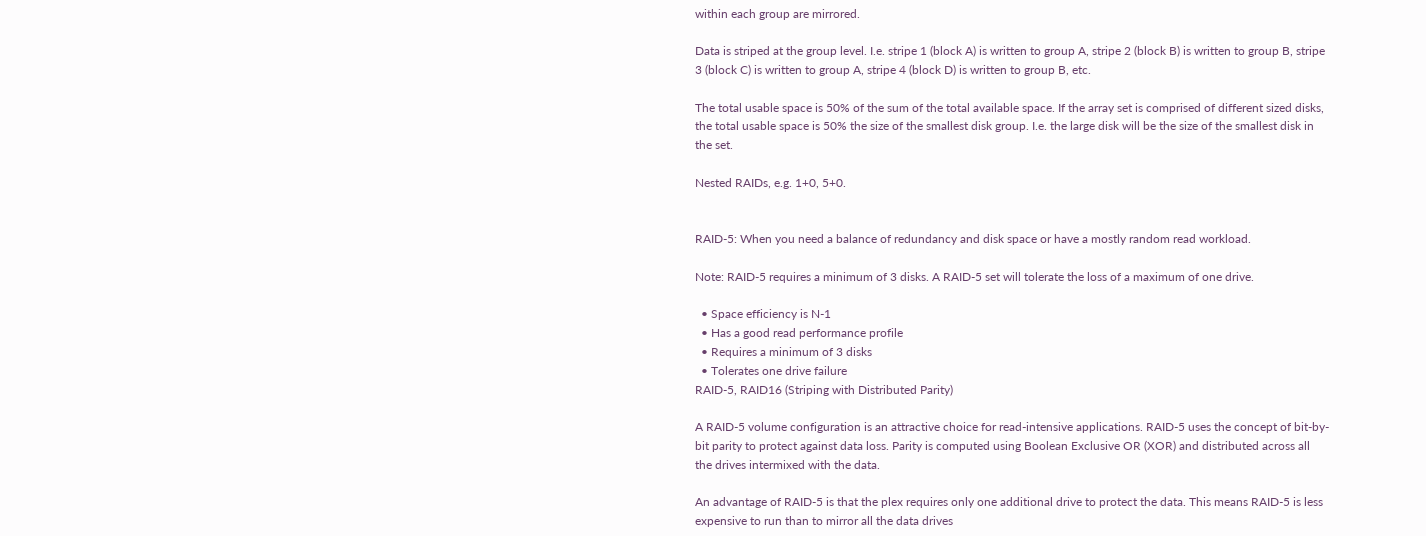within each group are mirrored.

Data is striped at the group level. I.e. stripe 1 (block A) is written to group A, stripe 2 (block B) is written to group B, stripe 3 (block C) is written to group A, stripe 4 (block D) is written to group B, etc.

The total usable space is 50% of the sum of the total available space. If the array set is comprised of different sized disks, the total usable space is 50% the size of the smallest disk group. I.e. the large disk will be the size of the smallest disk in the set.

Nested RAIDs, e.g. 1+0, 5+0.


RAID-5: When you need a balance of redundancy and disk space or have a mostly random read workload.

Note: RAID-5 requires a minimum of 3 disks. A RAID-5 set will tolerate the loss of a maximum of one drive.

  • Space efficiency is N-1
  • Has a good read performance profile
  • Requires a minimum of 3 disks
  • Tolerates one drive failure
RAID-5, RAID16 (Striping with Distributed Parity)

A RAID-5 volume configuration is an attractive choice for read-intensive applications. RAID-5 uses the concept of bit-by-bit parity to protect against data loss. Parity is computed using Boolean Exclusive OR (XOR) and distributed across all the drives intermixed with the data.

An advantage of RAID-5 is that the plex requires only one additional drive to protect the data. This means RAID-5 is less expensive to run than to mirror all the data drives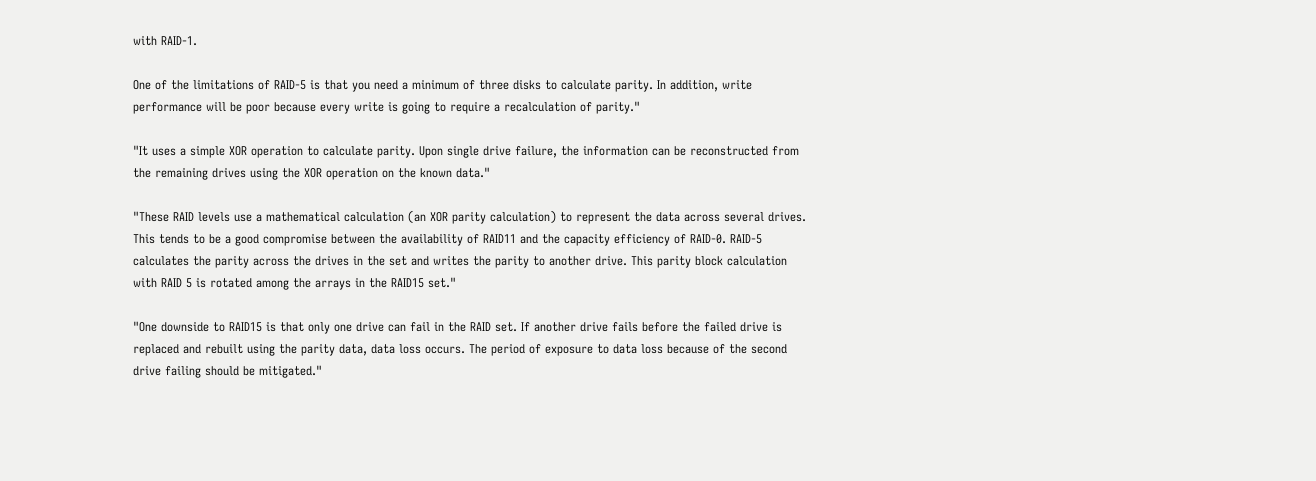with RAID-1.

One of the limitations of RAID-5 is that you need a minimum of three disks to calculate parity. In addition, write performance will be poor because every write is going to require a recalculation of parity."

"It uses a simple XOR operation to calculate parity. Upon single drive failure, the information can be reconstructed from the remaining drives using the XOR operation on the known data."

"These RAID levels use a mathematical calculation (an XOR parity calculation) to represent the data across several drives. This tends to be a good compromise between the availability of RAID11 and the capacity efficiency of RAID-0. RAID-5 calculates the parity across the drives in the set and writes the parity to another drive. This parity block calculation with RAID 5 is rotated among the arrays in the RAID15 set."

"One downside to RAID15 is that only one drive can fail in the RAID set. If another drive fails before the failed drive is replaced and rebuilt using the parity data, data loss occurs. The period of exposure to data loss because of the second drive failing should be mitigated."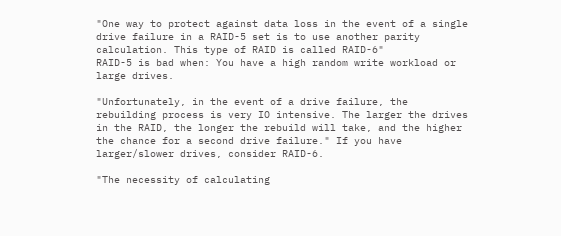"One way to protect against data loss in the event of a single drive failure in a RAID-5 set is to use another parity calculation. This type of RAID is called RAID-6"
RAID-5 is bad when: You have a high random write workload or large drives.

"Unfortunately, in the event of a drive failure, the rebuilding process is very IO intensive. The larger the drives in the RAID, the longer the rebuild will take, and the higher the chance for a second drive failure." If you have larger/slower drives, consider RAID-6.

"The necessity of calculating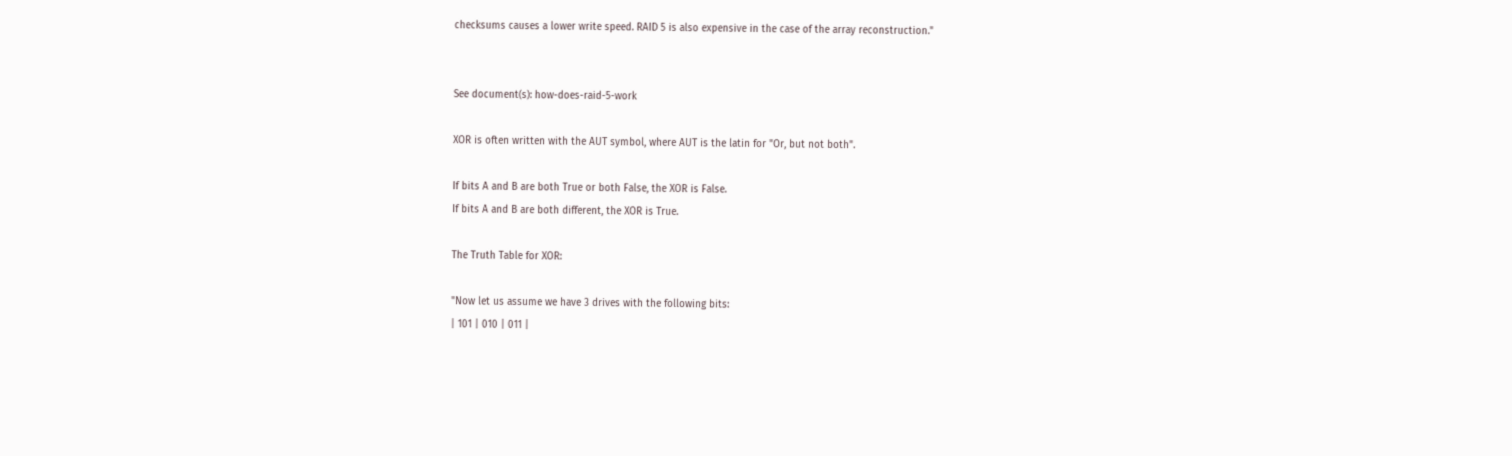checksums causes a lower write speed. RAID 5 is also expensive in the case of the array reconstruction."


See document(s): how-does-raid-5-work

XOR is often written with the AUT symbol, where AUT is the latin for "Or, but not both".

If bits A and B are both True or both False, the XOR is False.
If bits A and B are both different, the XOR is True.

The Truth Table for XOR:

"Now let us assume we have 3 drives with the following bits:
| 101 | 010 | 011 |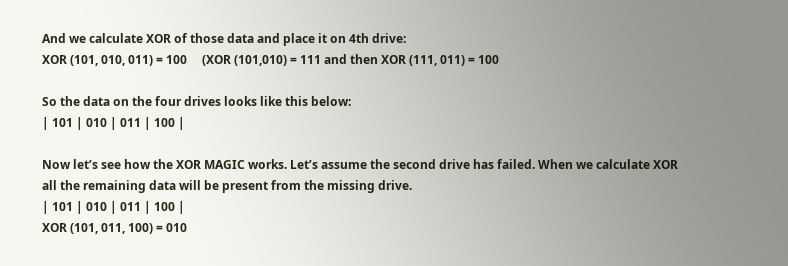And we calculate XOR of those data and place it on 4th drive:
XOR (101, 010, 011) = 100     (XOR (101,010) = 111 and then XOR (111, 011) = 100

So the data on the four drives looks like this below:
| 101 | 010 | 011 | 100 |

Now let’s see how the XOR MAGIC works. Let’s assume the second drive has failed. When we calculate XOR all the remaining data will be present from the missing drive.
| 101 | 010 | 011 | 100 |
XOR (101, 011, 100) = 010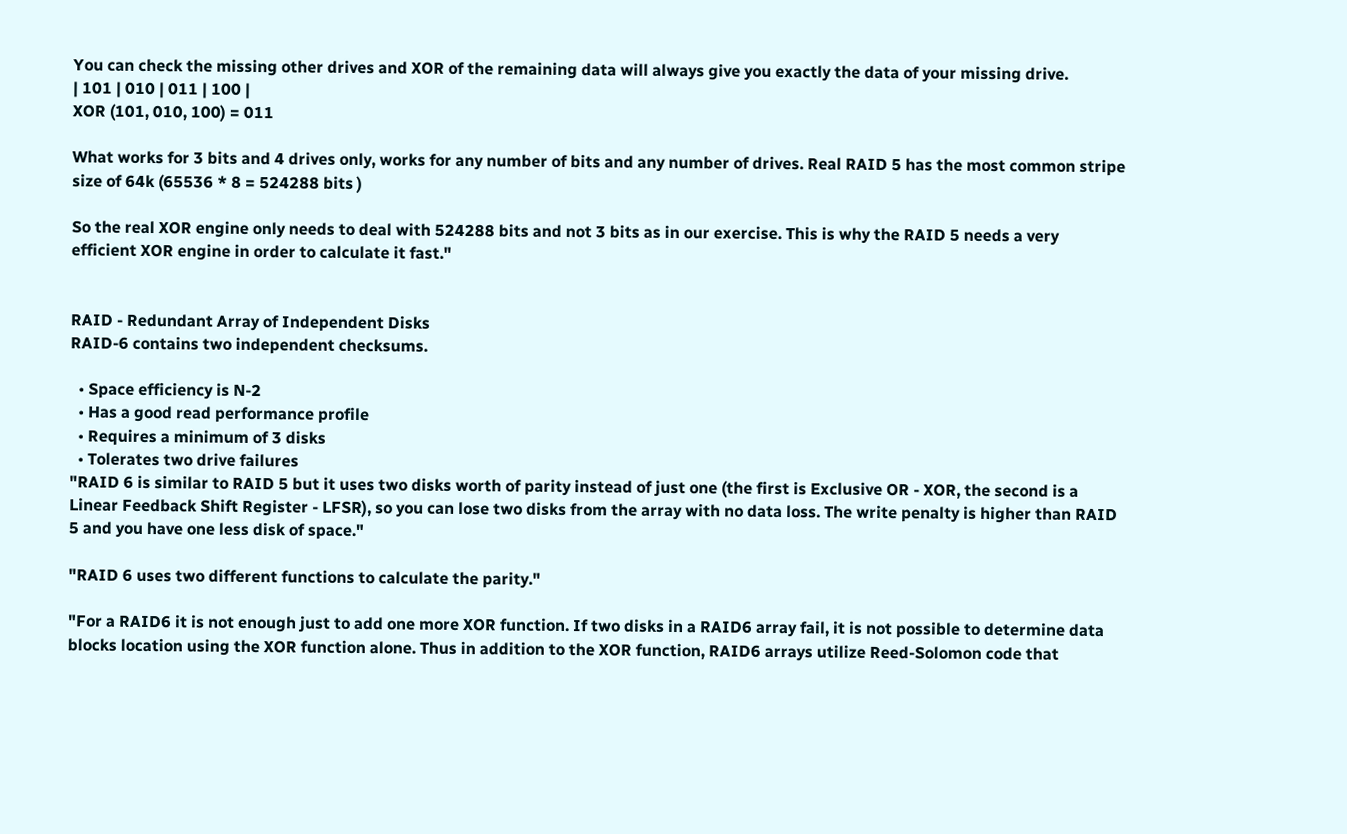You can check the missing other drives and XOR of the remaining data will always give you exactly the data of your missing drive.
| 101 | 010 | 011 | 100 |
XOR (101, 010, 100) = 011

What works for 3 bits and 4 drives only, works for any number of bits and any number of drives. Real RAID 5 has the most common stripe size of 64k (65536 * 8 = 524288 bits )

So the real XOR engine only needs to deal with 524288 bits and not 3 bits as in our exercise. This is why the RAID 5 needs a very efficient XOR engine in order to calculate it fast."


RAID - Redundant Array of Independent Disks
RAID-6 contains two independent checksums.

  • Space efficiency is N-2
  • Has a good read performance profile
  • Requires a minimum of 3 disks
  • Tolerates two drive failures
"RAID 6 is similar to RAID 5 but it uses two disks worth of parity instead of just one (the first is Exclusive OR - XOR, the second is a Linear Feedback Shift Register - LFSR), so you can lose two disks from the array with no data loss. The write penalty is higher than RAID 5 and you have one less disk of space."

"RAID 6 uses two different functions to calculate the parity."

"For a RAID6 it is not enough just to add one more XOR function. If two disks in a RAID6 array fail, it is not possible to determine data blocks location using the XOR function alone. Thus in addition to the XOR function, RAID6 arrays utilize Reed-Solomon code that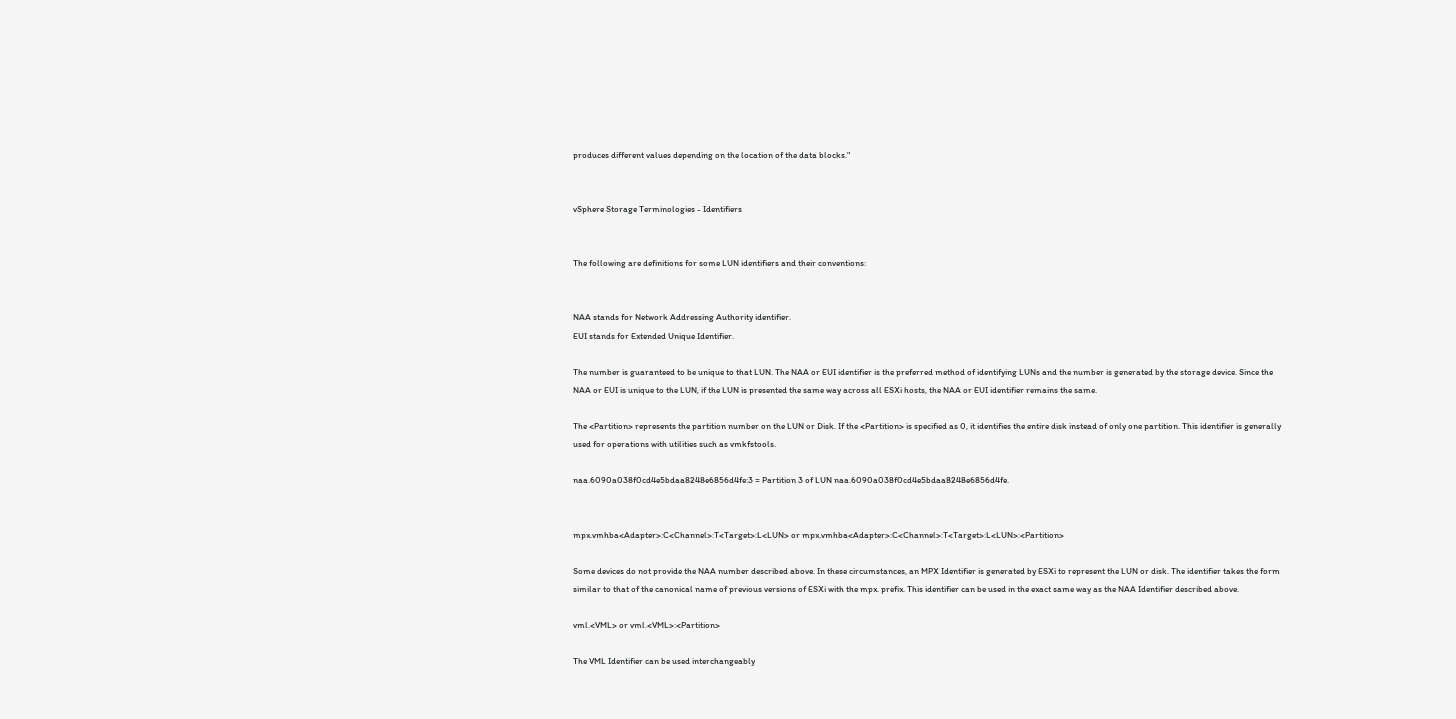produces different values depending on the location of the data blocks."


vSphere Storage Terminologies - Identifiers


The following are definitions for some LUN identifiers and their conventions:


NAA stands for Network Addressing Authority identifier.
EUI stands for Extended Unique Identifier.

The number is guaranteed to be unique to that LUN. The NAA or EUI identifier is the preferred method of identifying LUNs and the number is generated by the storage device. Since the NAA or EUI is unique to the LUN, if the LUN is presented the same way across all ESXi hosts, the NAA or EUI identifier remains the same.

The <Partition> represents the partition number on the LUN or Disk. If the <Partition> is specified as 0, it identifies the entire disk instead of only one partition. This identifier is generally used for operations with utilities such as vmkfstools.

naa.6090a038f0cd4e5bdaa8248e6856d4fe:3 = Partition 3 of LUN naa.6090a038f0cd4e5bdaa8248e6856d4fe.


mpx.vmhba<Adapter>:C<Channel>:T<Target>:L<LUN> or mpx.vmhba<Adapter>:C<Channel>:T<Target>:L<LUN>:<Partition>

Some devices do not provide the NAA number described above. In these circumstances, an MPX Identifier is generated by ESXi to represent the LUN or disk. The identifier takes the form similar to that of the canonical name of previous versions of ESXi with the mpx. prefix. This identifier can be used in the exact same way as the NAA Identifier described above.

vml.<VML> or vml.<VML>:<Partition>

The VML Identifier can be used interchangeably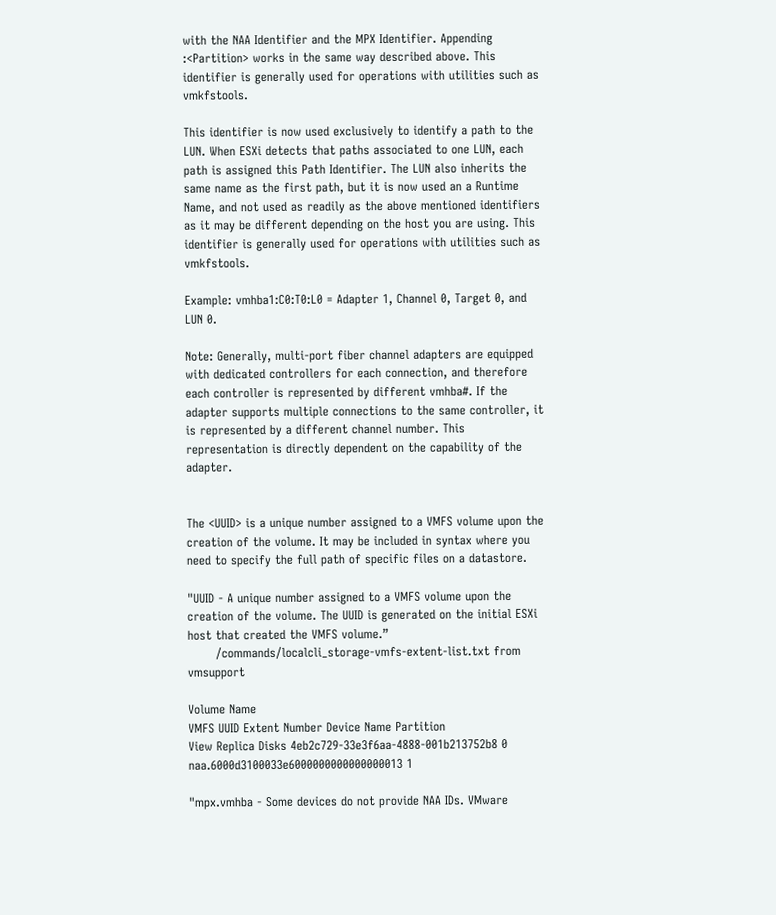with the NAA Identifier and the MPX Identifier. Appending :<Partition> works in the same way described above. This identifier is generally used for operations with utilities such as vmkfstools.

This identifier is now used exclusively to identify a path to the LUN. When ESXi detects that paths associated to one LUN, each path is assigned this Path Identifier. The LUN also inherits the same name as the first path, but it is now used an a Runtime Name, and not used as readily as the above mentioned identifiers as it may be different depending on the host you are using. This identifier is generally used for operations with utilities such as vmkfstools.

Example: vmhba1:C0:T0:L0 = Adapter 1, Channel 0, Target 0, and LUN 0.

Note: Generally, multi-port fiber channel adapters are equipped with dedicated controllers for each connection, and therefore each controller is represented by different vmhba#. If the adapter supports multiple connections to the same controller, it is represented by a different channel number. This representation is directly dependent on the capability of the adapter.


The <UUID> is a unique number assigned to a VMFS volume upon the creation of the volume. It may be included in syntax where you need to specify the full path of specific files on a datastore.

"UUID - A unique number assigned to a VMFS volume upon the creation of the volume. The UUID is generated on the initial ESXi host that created the VMFS volume.”
       /commands/localcli_storage-vmfs-extent-list.txt from vmsupport

Volume Name
VMFS UUID Extent Number Device Name Partition
View Replica Disks 4eb2c729-33e3f6aa-4888-001b213752b8 0 naa.6000d3100033e6000000000000000013 1

"mpx.vmhba - Some devices do not provide NAA IDs. VMware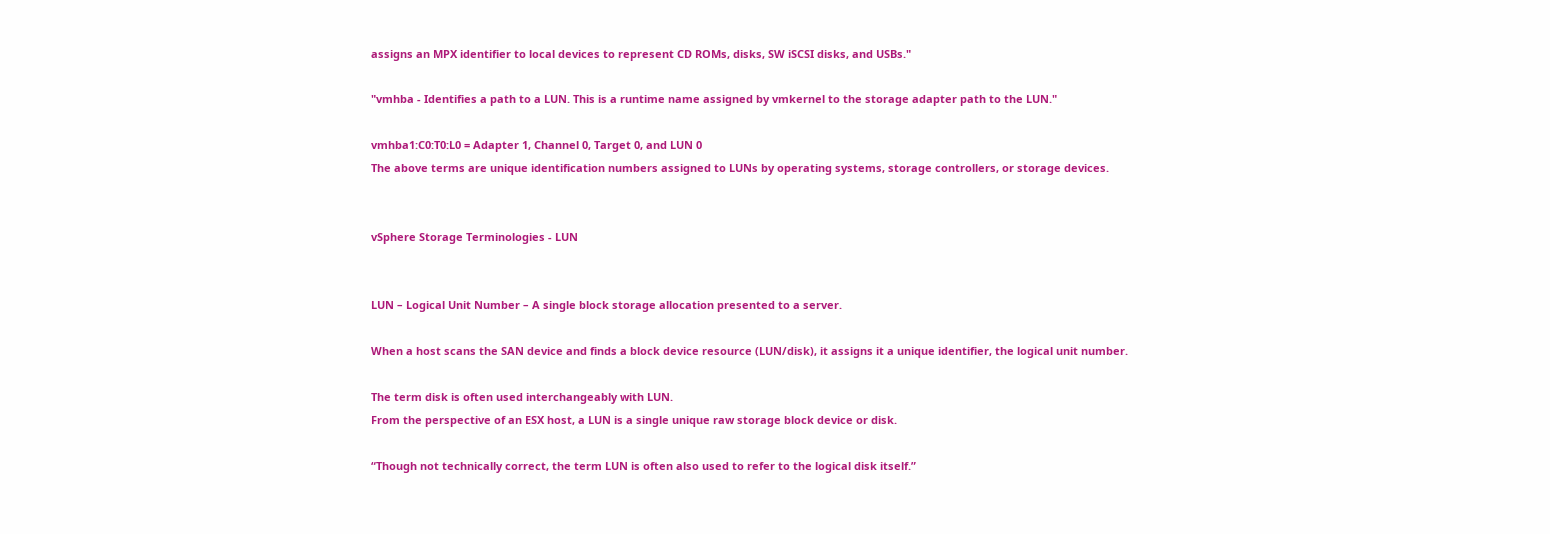assigns an MPX identifier to local devices to represent CD ROMs, disks, SW iSCSI disks, and USBs."

"vmhba - Identifies a path to a LUN. This is a runtime name assigned by vmkernel to the storage adapter path to the LUN."

vmhba1:C0:T0:L0 = Adapter 1, Channel 0, Target 0, and LUN 0
The above terms are unique identification numbers assigned to LUNs by operating systems, storage controllers, or storage devices.


vSphere Storage Terminologies - LUN


LUN – Logical Unit Number – A single block storage allocation presented to a server.

When a host scans the SAN device and finds a block device resource (LUN/disk), it assigns it a unique identifier, the logical unit number.

The term disk is often used interchangeably with LUN.
From the perspective of an ESX host, a LUN is a single unique raw storage block device or disk.

“Though not technically correct, the term LUN is often also used to refer to the logical disk itself.”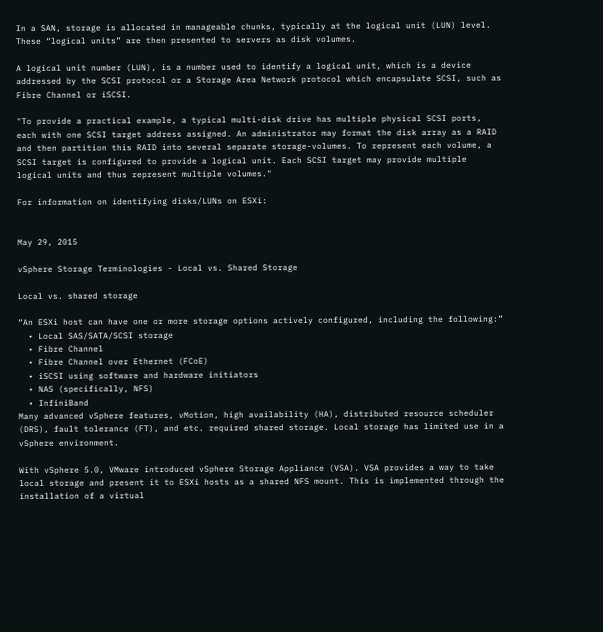In a SAN, storage is allocated in manageable chunks, typically at the logical unit (LUN) level.  These “logical units” are then presented to servers as disk volumes.

A logical unit number (LUN), is a number used to identify a logical unit, which is a device addressed by the SCSI protocol or a Storage Area Network protocol which encapsulate SCSI, such as Fibre Channel or iSCSI.

"To provide a practical example, a typical multi-disk drive has multiple physical SCSI ports, each with one SCSI target address assigned. An administrator may format the disk array as a RAID and then partition this RAID into several separate storage-volumes. To represent each volume, a SCSI target is configured to provide a logical unit. Each SCSI target may provide multiple logical units and thus represent multiple volumes."

For information on identifying disks/LUNs on ESXi:


May 29, 2015

vSphere Storage Terminologies - Local vs. Shared Storage

Local vs. shared storage

“An ESXi host can have one or more storage options actively configured, including the following:”
  • Local SAS/SATA/SCSI storage
  • Fibre Channel
  • Fibre Channel over Ethernet (FCoE)
  • iSCSI using software and hardware initiators
  • NAS (specifically, NFS)
  • InfiniBand
Many advanced vSphere features, vMotion, high availability (HA), distributed resource scheduler (DRS), fault tolerance (FT), and etc. required shared storage. Local storage has limited use in a vSphere environment.

With vSphere 5.0, VMware introduced vSphere Storage Appliance (VSA). VSA provides a way to take local storage and present it to ESXi hosts as a shared NFS mount. This is implemented through the installation of a virtual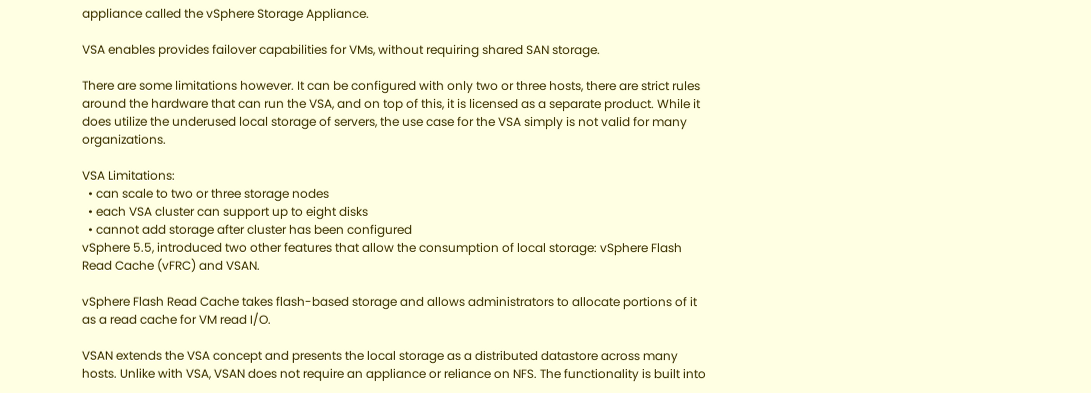appliance called the vSphere Storage Appliance.

VSA enables provides failover capabilities for VMs, without requiring shared SAN storage.

There are some limitations however. It can be configured with only two or three hosts, there are strict rules around the hardware that can run the VSA, and on top of this, it is licensed as a separate product. While it does utilize the underused local storage of servers, the use case for the VSA simply is not valid for many organizations.

VSA Limitations:
  • can scale to two or three storage nodes
  • each VSA cluster can support up to eight disks
  • cannot add storage after cluster has been configured
vSphere 5.5, introduced two other features that allow the consumption of local storage: vSphere Flash Read Cache (vFRC) and VSAN.

vSphere Flash Read Cache takes flash-based storage and allows administrators to allocate portions of it as a read cache for VM read I/O.

VSAN extends the VSA concept and presents the local storage as a distributed datastore across many hosts. Unlike with VSA, VSAN does not require an appliance or reliance on NFS. The functionality is built into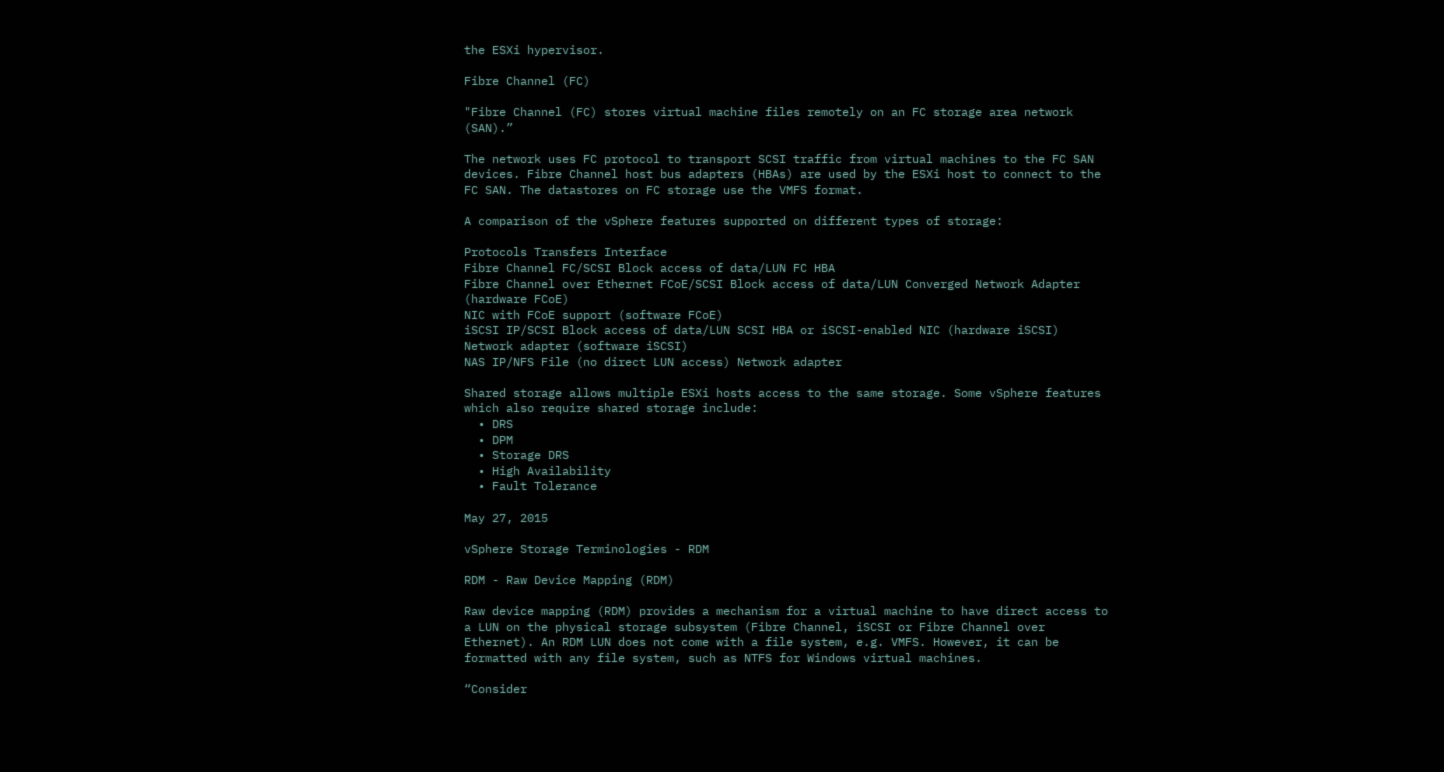the ESXi hypervisor.

Fibre Channel (FC)

"Fibre Channel (FC) stores virtual machine files remotely on an FC storage area network (SAN).”

The network uses FC protocol to transport SCSI traffic from virtual machines to the FC SAN devices. Fibre Channel host bus adapters (HBAs) are used by the ESXi host to connect to the FC SAN. The datastores on FC storage use the VMFS format.

A comparison of the vSphere features supported on different types of storage:

Protocols Transfers Interface
Fibre Channel FC/SCSI Block access of data/LUN FC HBA
Fibre Channel over Ethernet FCoE/SCSI Block access of data/LUN Converged Network Adapter (hardware FCoE)
NIC with FCoE support (software FCoE)
iSCSI IP/SCSI Block access of data/LUN SCSI HBA or iSCSI-enabled NIC (hardware iSCSI)
Network adapter (software iSCSI)
NAS IP/NFS File (no direct LUN access) Network adapter

Shared storage allows multiple ESXi hosts access to the same storage. Some vSphere features which also require shared storage include:
  • DRS
  • DPM
  • Storage DRS
  • High Availability
  • Fault Tolerance

May 27, 2015

vSphere Storage Terminologies - RDM

RDM - Raw Device Mapping (RDM)

Raw device mapping (RDM) provides a mechanism for a virtual machine to have direct access to a LUN on the physical storage subsystem (Fibre Channel, iSCSI or Fibre Channel over Ethernet). An RDM LUN does not come with a file system, e.g. VMFS. However, it can be formatted with any file system, such as NTFS for Windows virtual machines.

“Consider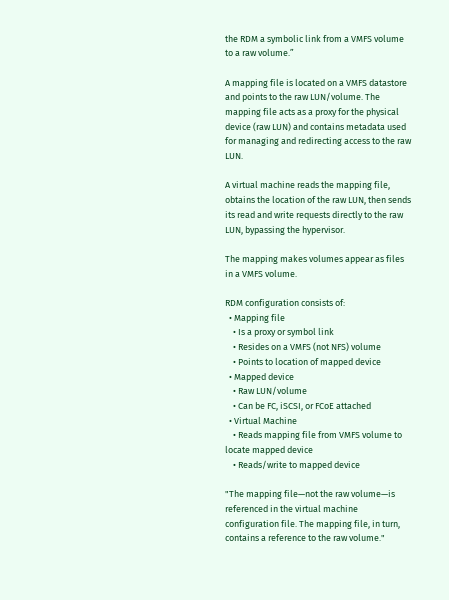the RDM a symbolic link from a VMFS volume to a raw volume.”

A mapping file is located on a VMFS datastore and points to the raw LUN/volume. The mapping file acts as a proxy for the physical device (raw LUN) and contains metadata used for managing and redirecting access to the raw LUN.

A virtual machine reads the mapping file, obtains the location of the raw LUN, then sends its read and write requests directly to the raw LUN, bypassing the hypervisor.

The mapping makes volumes appear as files in a VMFS volume.

RDM configuration consists of:
  • Mapping file
    • Is a proxy or symbol link
    • Resides on a VMFS (not NFS) volume
    • Points to location of mapped device
  • Mapped device
    • Raw LUN/volume
    • Can be FC, iSCSI, or FCoE attached
  • Virtual Machine
    • Reads mapping file from VMFS volume to locate mapped device
    • Reads/write to mapped device

"The mapping file—not the raw volume—is referenced in the virtual machine configuration file. The mapping file, in turn, contains a reference to the raw volume."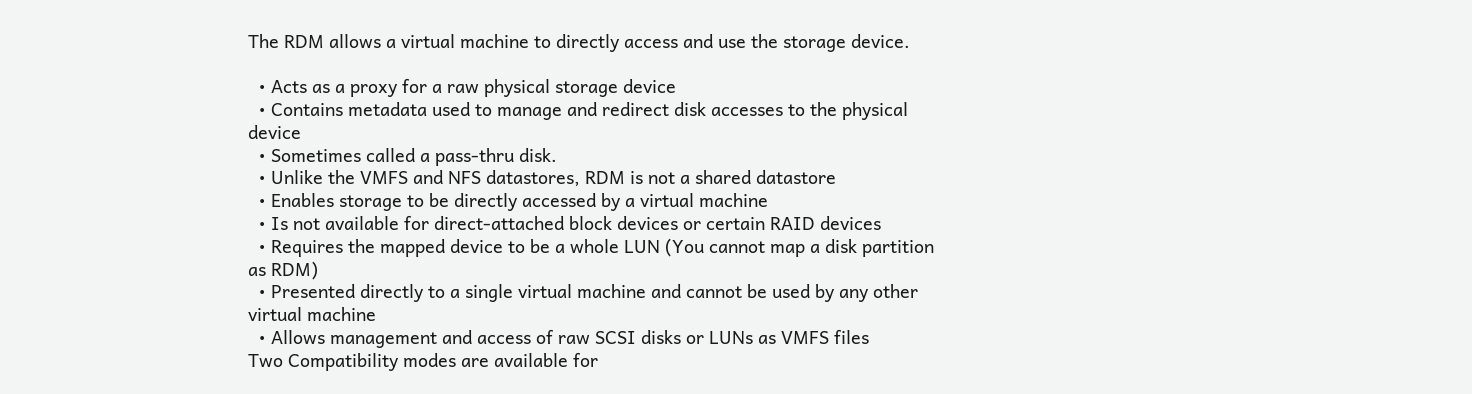The RDM allows a virtual machine to directly access and use the storage device.

  • Acts as a proxy for a raw physical storage device
  • Contains metadata used to manage and redirect disk accesses to the physical device
  • Sometimes called a pass-thru disk.
  • Unlike the VMFS and NFS datastores, RDM is not a shared datastore
  • Enables storage to be directly accessed by a virtual machine
  • Is not available for direct-attached block devices or certain RAID devices
  • Requires the mapped device to be a whole LUN (You cannot map a disk partition as RDM)
  • Presented directly to a single virtual machine and cannot be used by any other virtual machine
  • Allows management and access of raw SCSI disks or LUNs as VMFS files
Two Compatibility modes are available for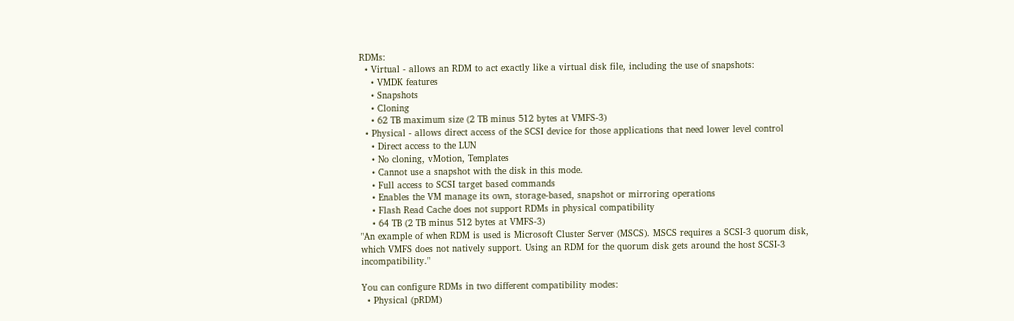RDMs:
  • Virtual - allows an RDM to act exactly like a virtual disk file, including the use of snapshots:
    • VMDK features
    • Snapshots
    • Cloning
    • 62 TB maximum size (2 TB minus 512 bytes at VMFS-3)
  • Physical - allows direct access of the SCSI device for those applications that need lower level control
    • Direct access to the LUN
    • No cloning, vMotion, Templates
    • Cannot use a snapshot with the disk in this mode.
    • Full access to SCSI target based commands
    • Enables the VM manage its own, storage-based, snapshot or mirroring operations
    • Flash Read Cache does not support RDMs in physical compatibility
    • 64 TB (2 TB minus 512 bytes at VMFS-3)
"An example of when RDM is used is Microsoft Cluster Server (MSCS). MSCS requires a SCSI-3 quorum disk, which VMFS does not natively support. Using an RDM for the quorum disk gets around the host SCSI-3 incompatibility."

You can configure RDMs in two different compatibility modes:
  • Physical (pRDM)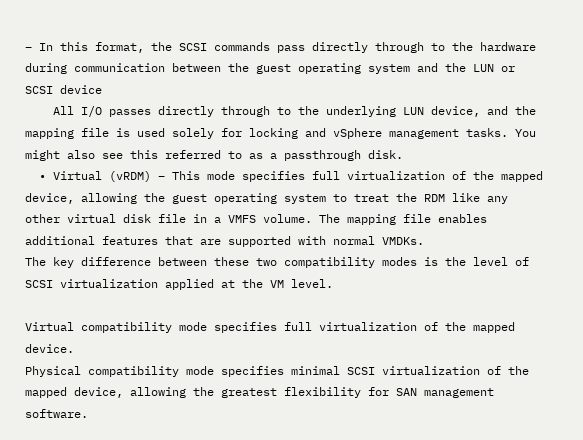– In this format, the SCSI commands pass directly through to the hardware during communication between the guest operating system and the LUN or SCSI device
    All I/O passes directly through to the underlying LUN device, and the mapping file is used solely for locking and vSphere management tasks. You might also see this referred to as a passthrough disk.
  • Virtual (vRDM) – This mode specifies full virtualization of the mapped device, allowing the guest operating system to treat the RDM like any other virtual disk file in a VMFS volume. The mapping file enables additional features that are supported with normal VMDKs.
The key difference between these two compatibility modes is the level of SCSI virtualization applied at the VM level.

Virtual compatibility mode specifies full virtualization of the mapped device.
Physical compatibility mode specifies minimal SCSI virtualization of the mapped device, allowing the greatest flexibility for SAN management software.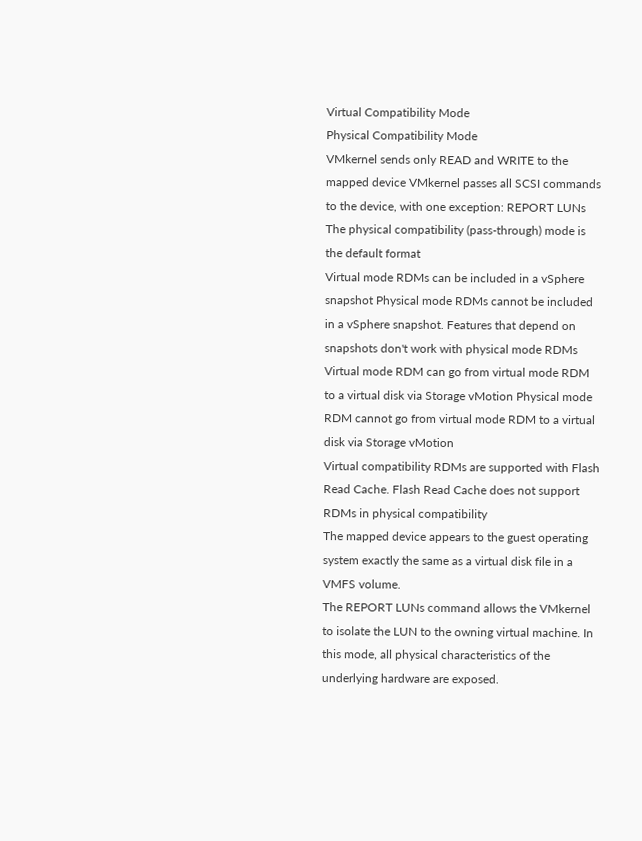Virtual Compatibility Mode
Physical Compatibility Mode
VMkernel sends only READ and WRITE to the mapped device VMkernel passes all SCSI commands to the device, with one exception: REPORT LUNs
The physical compatibility (pass-through) mode is the default format
Virtual mode RDMs can be included in a vSphere snapshot Physical mode RDMs cannot be included in a vSphere snapshot. Features that depend on snapshots don't work with physical mode RDMs
Virtual mode RDM can go from virtual mode RDM to a virtual disk via Storage vMotion Physical mode RDM cannot go from virtual mode RDM to a virtual disk via Storage vMotion
Virtual compatibility RDMs are supported with Flash Read Cache. Flash Read Cache does not support RDMs in physical compatibility
The mapped device appears to the guest operating system exactly the same as a virtual disk file in a VMFS volume.
The REPORT LUNs command allows the VMkernel to isolate the LUN to the owning virtual machine. In this mode, all physical characteristics of the underlying hardware are exposed.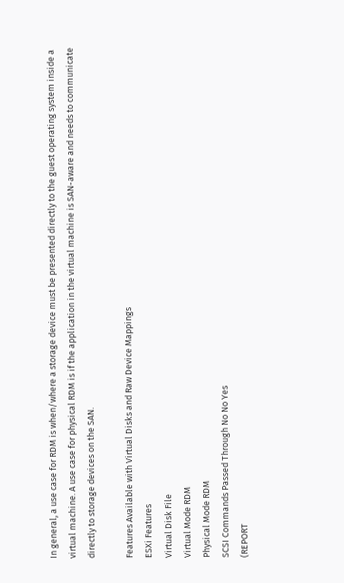In general, a use case for RDM is when/where a storage device must be presented directly to the guest operating system inside a virtual machine. A use case for physical RDM is if the application in the virtual machine is SAN-aware and needs to communicate directly to storage devices on the SAN.

Features Available with Virtual Disks and Raw Device Mappings
ESXi Features
Virtual Disk File
Virtual Mode RDM
Physical Mode RDM
SCSI Commands Passed Through No No Yes
(REPORT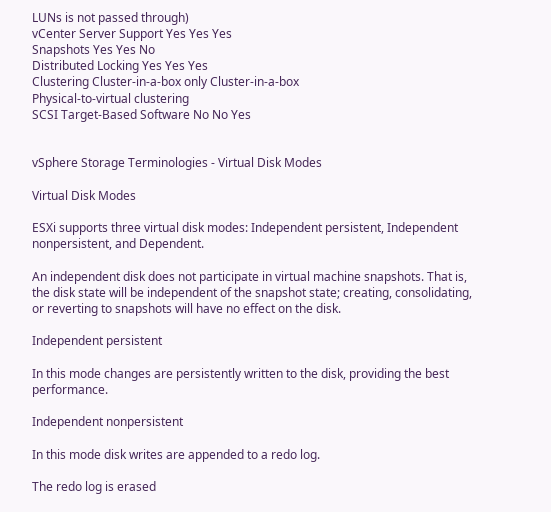LUNs is not passed through)
vCenter Server Support Yes Yes Yes
Snapshots Yes Yes No
Distributed Locking Yes Yes Yes
Clustering Cluster-in-a-box only Cluster-in-a-box
Physical-to-virtual clustering
SCSI Target-Based Software No No Yes


vSphere Storage Terminologies - Virtual Disk Modes

Virtual Disk Modes

ESXi supports three virtual disk modes: Independent persistent, Independent nonpersistent, and Dependent.

An independent disk does not participate in virtual machine snapshots. That is, the disk state will be independent of the snapshot state; creating, consolidating, or reverting to snapshots will have no effect on the disk.

Independent persistent

In this mode changes are persistently written to the disk, providing the best performance.

Independent nonpersistent

In this mode disk writes are appended to a redo log.

The redo log is erased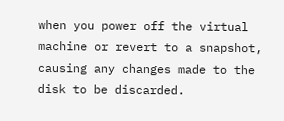when you power off the virtual machine or revert to a snapshot, causing any changes made to the disk to be discarded.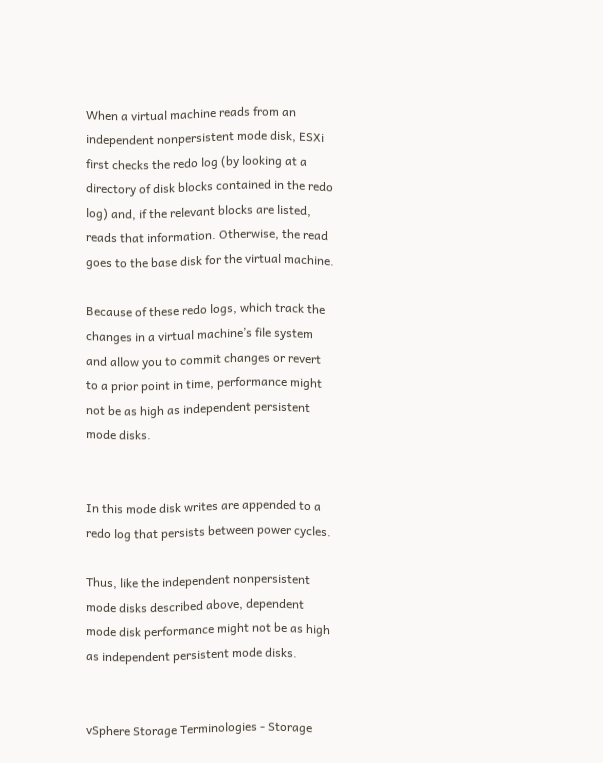When a virtual machine reads from an independent nonpersistent mode disk, ESXi first checks the redo log (by looking at a directory of disk blocks contained in the redo log) and, if the relevant blocks are listed, reads that information. Otherwise, the read goes to the base disk for the virtual machine.

Because of these redo logs, which track the changes in a virtual machine’s file system and allow you to commit changes or revert to a prior point in time, performance might not be as high as independent persistent mode disks.


In this mode disk writes are appended to a redo log that persists between power cycles.

Thus, like the independent nonpersistent mode disks described above, dependent mode disk performance might not be as high as independent persistent mode disks.


vSphere Storage Terminologies - Storage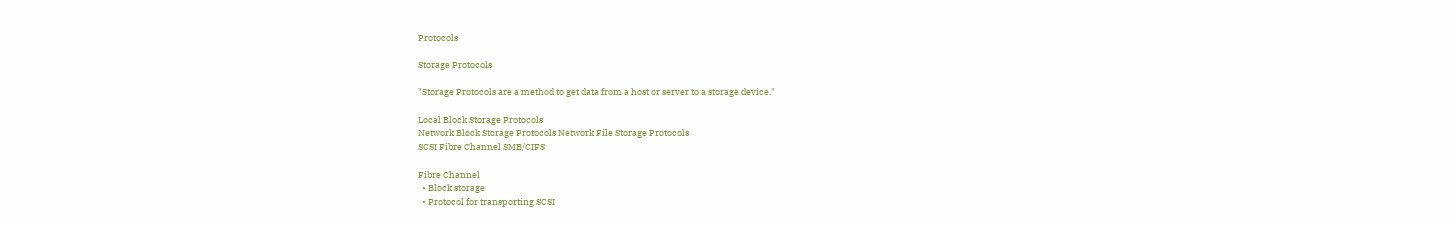Protocols

Storage Protocols

"Storage Protocols are a method to get data from a host or server to a storage device."

Local Block Storage Protocols
Network Block Storage Protocols Network File Storage Protocols
SCSI Fibre Channel SMB/CIFS

Fibre Channel
  • Block storage
  • Protocol for transporting SCSI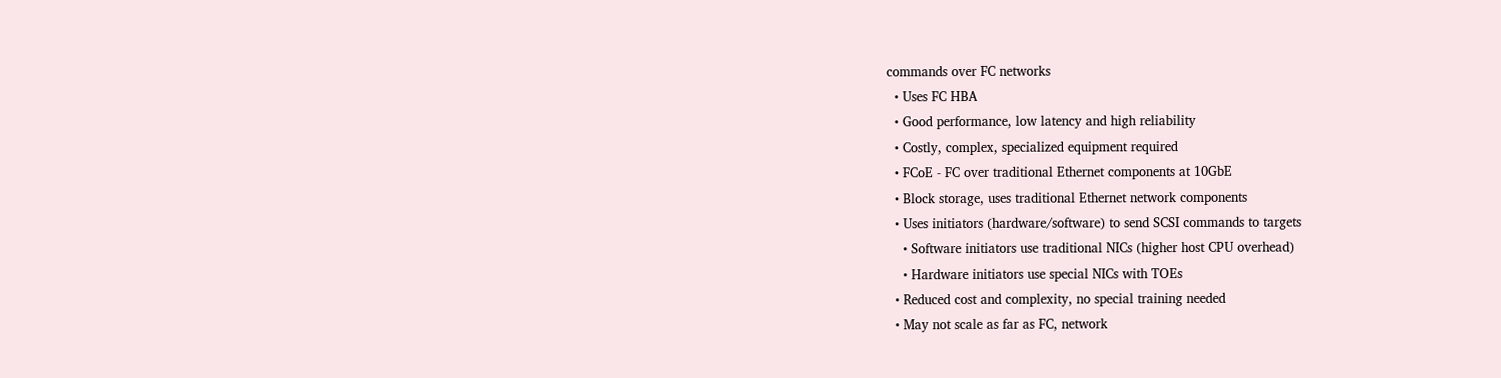commands over FC networks
  • Uses FC HBA
  • Good performance, low latency and high reliability
  • Costly, complex, specialized equipment required
  • FCoE - FC over traditional Ethernet components at 10GbE
  • Block storage, uses traditional Ethernet network components
  • Uses initiators (hardware/software) to send SCSI commands to targets
    • Software initiators use traditional NICs (higher host CPU overhead)
    • Hardware initiators use special NICs with TOEs
  • Reduced cost and complexity, no special training needed
  • May not scale as far as FC, network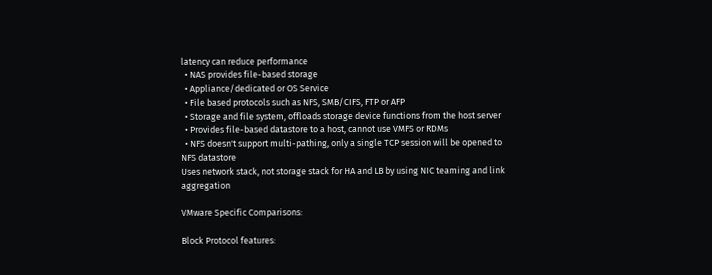latency can reduce performance
  • NAS provides file-based storage
  • Appliance/dedicated or OS Service
  • File based protocols such as NFS, SMB/CIFS, FTP or AFP
  • Storage and file system, offloads storage device functions from the host server
  • Provides file-based datastore to a host, cannot use VMFS or RDMs
  • NFS doesn't support multi-pathing, only a single TCP session will be opened to NFS datastore
Uses network stack, not storage stack for HA and LB by using NIC teaming and link aggregation

VMware Specific Comparisons:

Block Protocol features: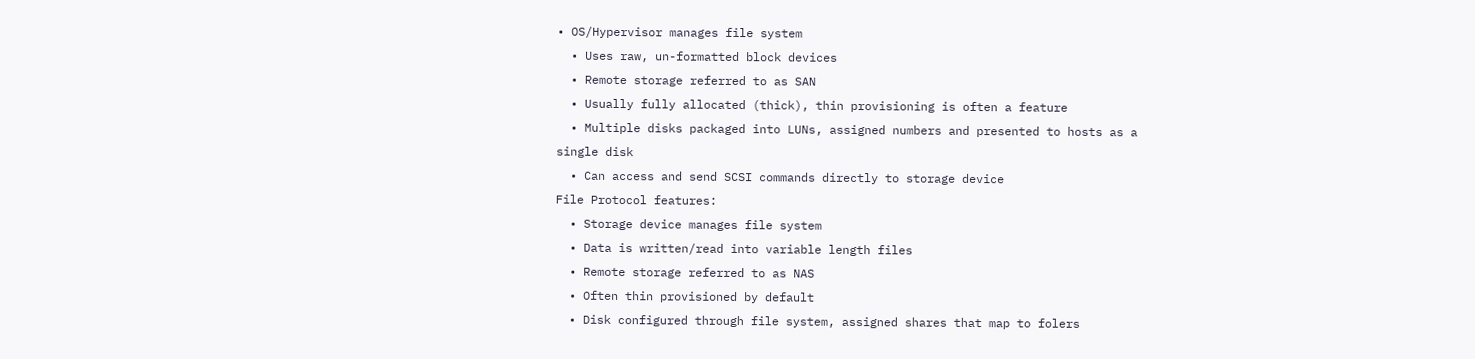• OS/Hypervisor manages file system
  • Uses raw, un-formatted block devices
  • Remote storage referred to as SAN
  • Usually fully allocated (thick), thin provisioning is often a feature
  • Multiple disks packaged into LUNs, assigned numbers and presented to hosts as a single disk
  • Can access and send SCSI commands directly to storage device
File Protocol features:
  • Storage device manages file system
  • Data is written/read into variable length files
  • Remote storage referred to as NAS
  • Often thin provisioned by default
  • Disk configured through file system, assigned shares that map to folers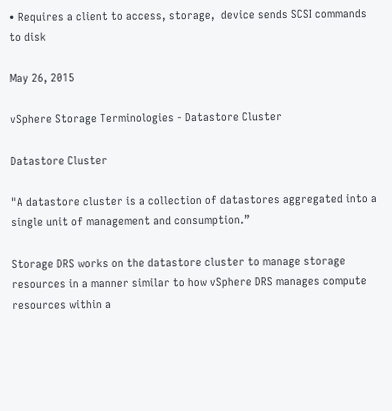• Requires a client to access, storage,  device sends SCSI commands to disk

May 26, 2015

vSphere Storage Terminologies - Datastore Cluster

Datastore Cluster

"A datastore cluster is a collection of datastores aggregated into a single unit of management and consumption.”

Storage DRS works on the datastore cluster to manage storage resources in a manner similar to how vSphere DRS manages compute resources within a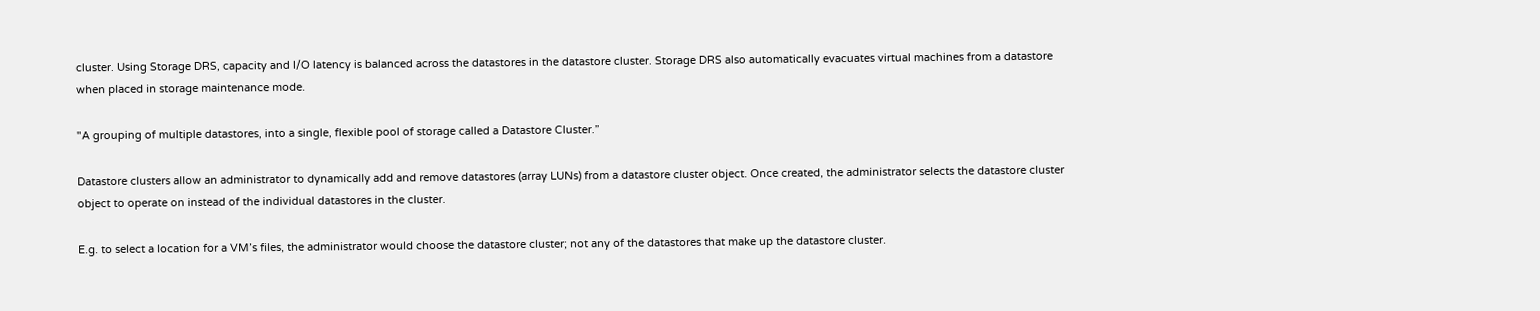cluster. Using Storage DRS, capacity and I/O latency is balanced across the datastores in the datastore cluster. Storage DRS also automatically evacuates virtual machines from a datastore when placed in storage maintenance mode.

"A grouping of multiple datastores, into a single, flexible pool of storage called a Datastore Cluster.”

Datastore clusters allow an administrator to dynamically add and remove datastores (array LUNs) from a datastore cluster object. Once created, the administrator selects the datastore cluster object to operate on instead of the individual datastores in the cluster.

E.g. to select a location for a VM’s files, the administrator would choose the datastore cluster; not any of the datastores that make up the datastore cluster.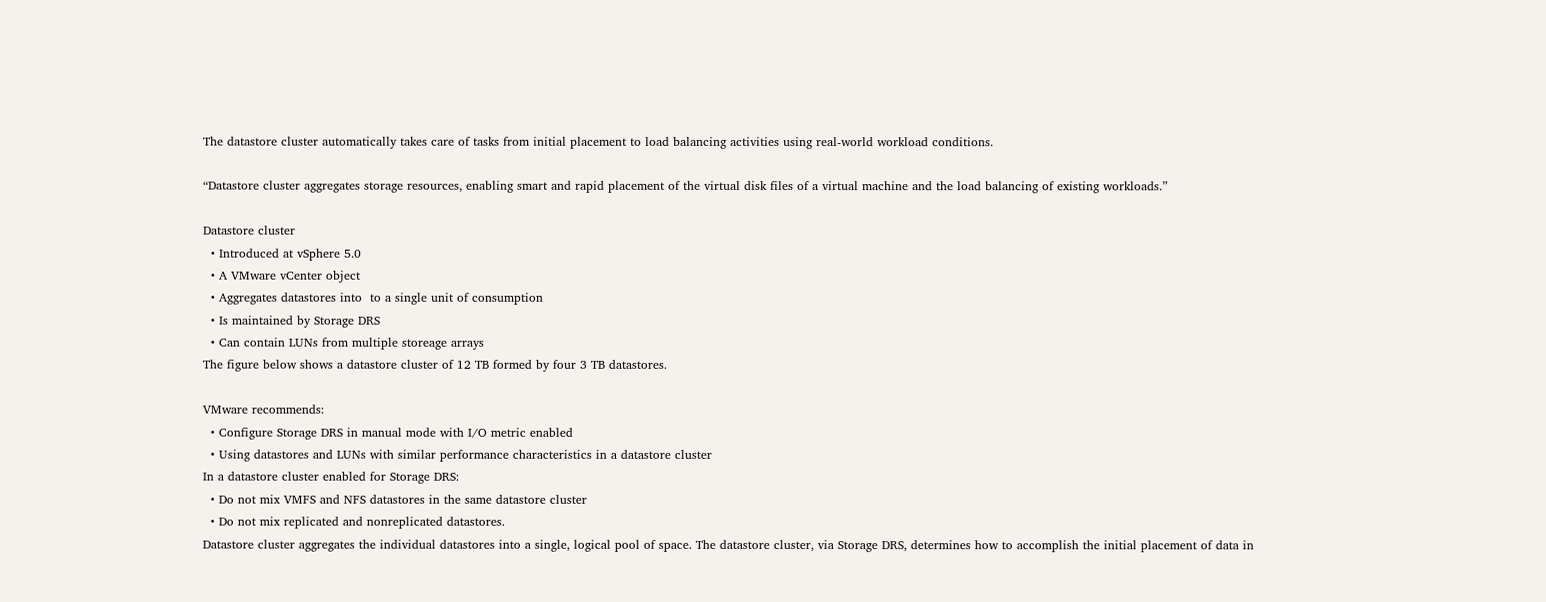The datastore cluster automatically takes care of tasks from initial placement to load balancing activities using real-world workload conditions.

“Datastore cluster aggregates storage resources, enabling smart and rapid placement of the virtual disk files of a virtual machine and the load balancing of existing workloads.”

Datastore cluster
  • Introduced at vSphere 5.0
  • A VMware vCenter object
  • Aggregates datastores into  to a single unit of consumption
  • Is maintained by Storage DRS
  • Can contain LUNs from multiple storeage arrays
The figure below shows a datastore cluster of 12 TB formed by four 3 TB datastores.

VMware recommends:
  • Configure Storage DRS in manual mode with I/O metric enabled
  • Using datastores and LUNs with similar performance characteristics in a datastore cluster
In a datastore cluster enabled for Storage DRS:
  • Do not mix VMFS and NFS datastores in the same datastore cluster
  • Do not mix replicated and nonreplicated datastores.
Datastore cluster aggregates the individual datastores into a single, logical pool of space. The datastore cluster, via Storage DRS, determines how to accomplish the initial placement of data in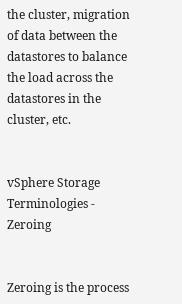the cluster, migration of data between the datastores to balance the load across the datastores in the cluster, etc.


vSphere Storage Terminologies - Zeroing


Zeroing is the process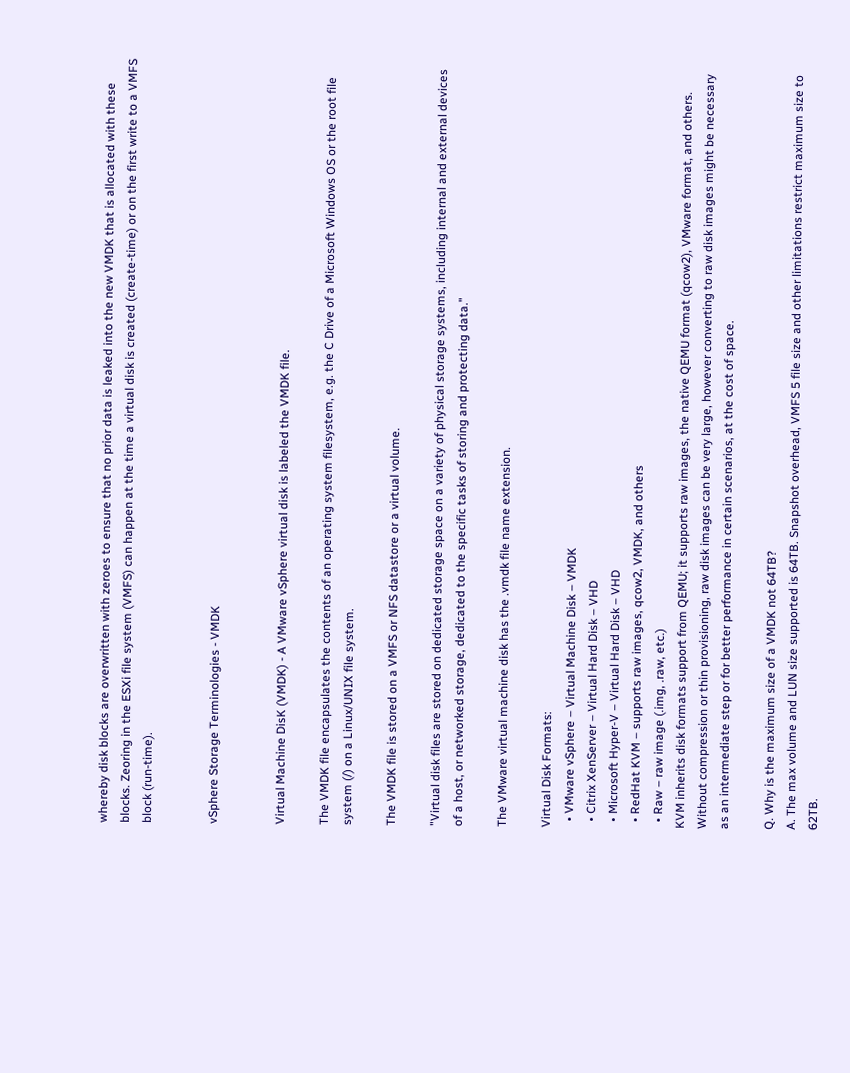whereby disk blocks are overwritten with zeroes to ensure that no prior data is leaked into the new VMDK that is allocated with these blocks. Zeoring in the ESXi file system (VMFS) can happen at the time a virtual disk is created (create-time) or on the first write to a VMFS block (run-time).


vSphere Storage Terminologies - VMDK


Virtual Machine DisK (VMDK) - A VMware vSphere virtual disk is labeled the VMDK file.

The VMDK file encapsulates the contents of an operating system filesystem, e.g. the C Drive of a Microsoft Windows OS or the root file system (/) on a Linux/UNIX file system.

The VMDK file is stored on a VMFS or NFS datastore or a virtual volume.

"Virtual disk files are stored on dedicated storage space on a variety of physical storage systems, including internal and external devices of a host, or networked storage, dedicated to the specific tasks of storing and protecting data."

The VMware virtual machine disk has the .vmdk file name extension.

Virtual Disk Formats:
  • VMware vSphere – Virtual Machine Disk – VMDK
  • Citrix XenServer – Virtual Hard Disk – VHD
  • Microsoft Hyper-V – Virtual Hard Disk – VHD
  • RedHat KVM – supports raw images, qcow2, VMDK, and others
  • Raw – raw image (.img, .raw, etc.)
KVM inherits disk formats support from QEMU; it supports raw images, the native QEMU format (qcow2), VMware format, and others.
Without compression or thin provisioning, raw disk images can be very large, however converting to raw disk images might be necessary as an intermediate step or for better performance in certain scenarios, at the cost of space.

Q. Why is the maximum size of a VMDK not 64TB?
A. The max volume and LUN size supported is 64TB. Snapshot overhead, VMFS 5 file size and other limitations restrict maximum size to 62TB.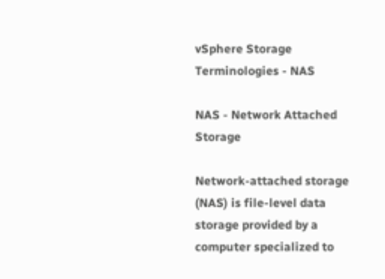vSphere Storage Terminologies - NAS

NAS - Network Attached Storage

Network-attached storage (NAS) is file-level data storage provided by a computer specialized to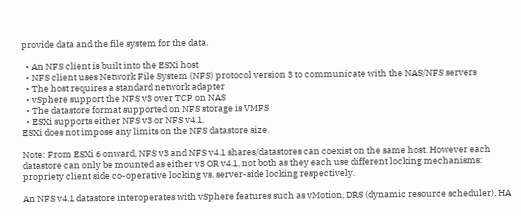provide data and the file system for the data.

  • An NFS client is built into the ESXi host
  • NFS client uses Network File System (NFS) protocol version 3 to communicate with the NAS/NFS servers
  • The host requires a standard network adapter
  • vSphere support the NFS v3 over TCP on NAS
  • The datastore format supported on NFS storage is VMFS
  • ESXi supports either NFS v3 or NFS v4.1.
ESXi does not impose any limits on the NFS datastore size.

Note: From ESXi 6 onward, NFS v3 and NFS v4.1 shares/datastores can coexist on the same host. However each datastore can only be mounted as either v3 OR v4.1, not both as they each use different locking mechanisms: propriety client side co-operative locking vs. server-side locking respectively.

An NFS v4.1 datastore interoperates with vSphere features such as vMotion, DRS (dynamic resource scheduler), HA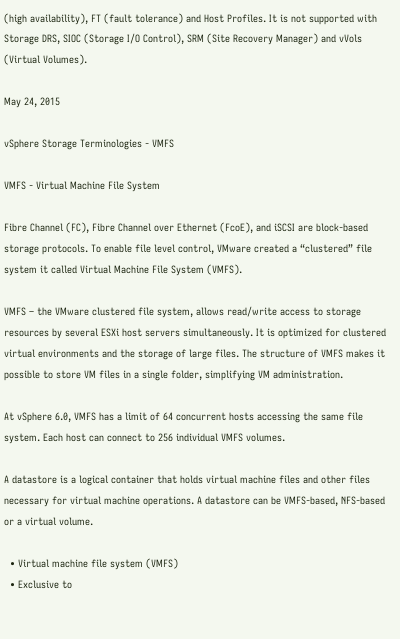(high availability), FT (fault tolerance) and Host Profiles. It is not supported with Storage DRS, SIOC (Storage I/O Control), SRM (Site Recovery Manager) and vVols (Virtual Volumes).

May 24, 2015

vSphere Storage Terminologies - VMFS

VMFS - Virtual Machine File System

Fibre Channel (FC), Fibre Channel over Ethernet (FcoE), and iSCSI are block-based storage protocols. To enable file level control, VMware created a “clustered” file system it called Virtual Machine File System (VMFS).

VMFS – the VMware clustered file system, allows read/write access to storage resources by several ESXi host servers simultaneously. It is optimized for clustered virtual environments and the storage of large files. The structure of VMFS makes it possible to store VM files in a single folder, simplifying VM administration.

At vSphere 6.0, VMFS has a limit of 64 concurrent hosts accessing the same file system. Each host can connect to 256 individual VMFS volumes.

A datastore is a logical container that holds virtual machine files and other files necessary for virtual machine operations. A datastore can be VMFS-based, NFS-based or a virtual volume.

  • Virtual machine file system (VMFS)
  • Exclusive to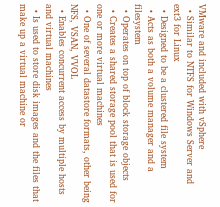VMware and included with vSphere
  • Similar to NTFS for Windows Server and ext3 for Linux
  • Designed to be a clustered file system
  • Acts as both a volume manager and a filesystem
  • Operates on top of block storage objects
  • Creates a shared storage pool that is used for one or more virtual machines
  • One of several datastore formats, other being NFS, VSAN, VVOL
  • Enables concurrent access by multiple hosts and virtual machines
  • Is used to store disk images and the files that make up a virtual machine or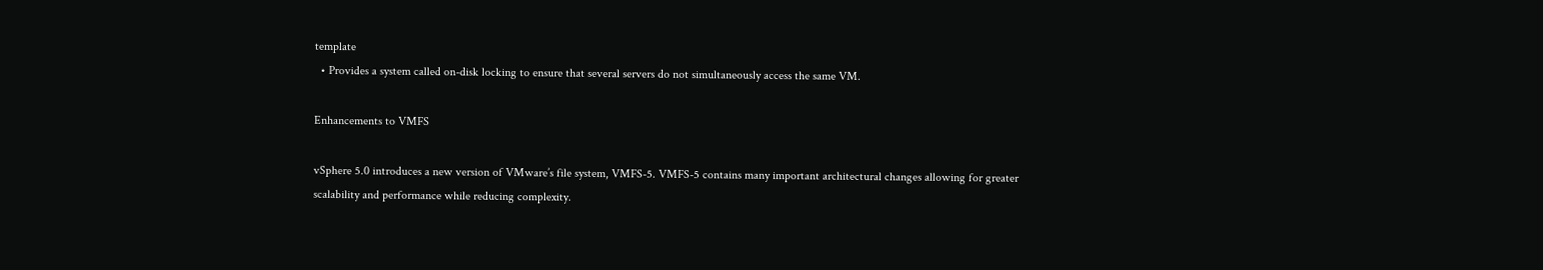template
  • Provides a system called on-disk locking to ensure that several servers do not simultaneously access the same VM.

Enhancements to VMFS

vSphere 5.0 introduces a new version of VMware’s file system, VMFS-5. VMFS-5 contains many important architectural changes allowing for greater scalability and performance while reducing complexity.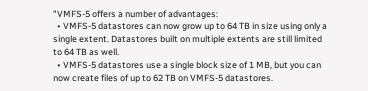"VMFS-5 offers a number of advantages:
  • VMFS-5 datastores can now grow up to 64 TB in size using only a single extent. Datastores built on multiple extents are still limited to 64 TB as well.
  • VMFS-5 datastores use a single block size of 1 MB, but you can now create files of up to 62 TB on VMFS-5 datastores.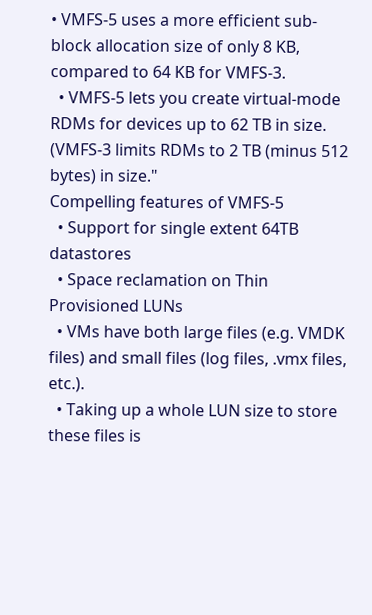• VMFS-5 uses a more efficient sub-block allocation size of only 8 KB, compared to 64 KB for VMFS-3.
  • VMFS-5 lets you create virtual-mode RDMs for devices up to 62 TB in size. (VMFS-3 limits RDMs to 2 TB (minus 512 bytes) in size."
Compelling features of VMFS-5
  • Support for single extent 64TB datastores
  • Space reclamation on Thin Provisioned LUNs
  • VMs have both large files (e.g. VMDK files) and small files (log files, .vmx files, etc.).
  • Taking up a whole LUN size to store these files is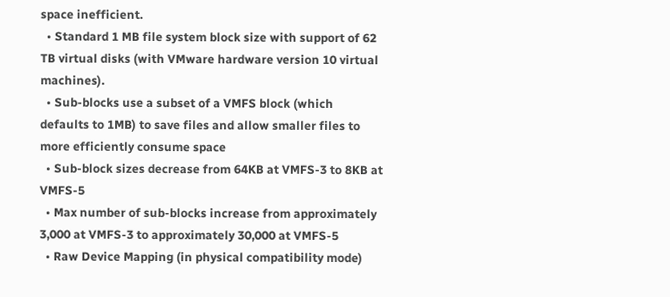space inefficient.
  • Standard 1 MB file system block size with support of 62 TB virtual disks (with VMware hardware version 10 virtual machines).
  • Sub-blocks use a subset of a VMFS block (which defaults to 1MB) to save files and allow smaller files to more efficiently consume space
  • Sub-block sizes decrease from 64KB at VMFS-3 to 8KB at VMFS-5
  • Max number of sub-blocks increase from approximately 3,000 at VMFS-3 to approximately 30,000 at VMFS-5
  • Raw Device Mapping (in physical compatibility mode)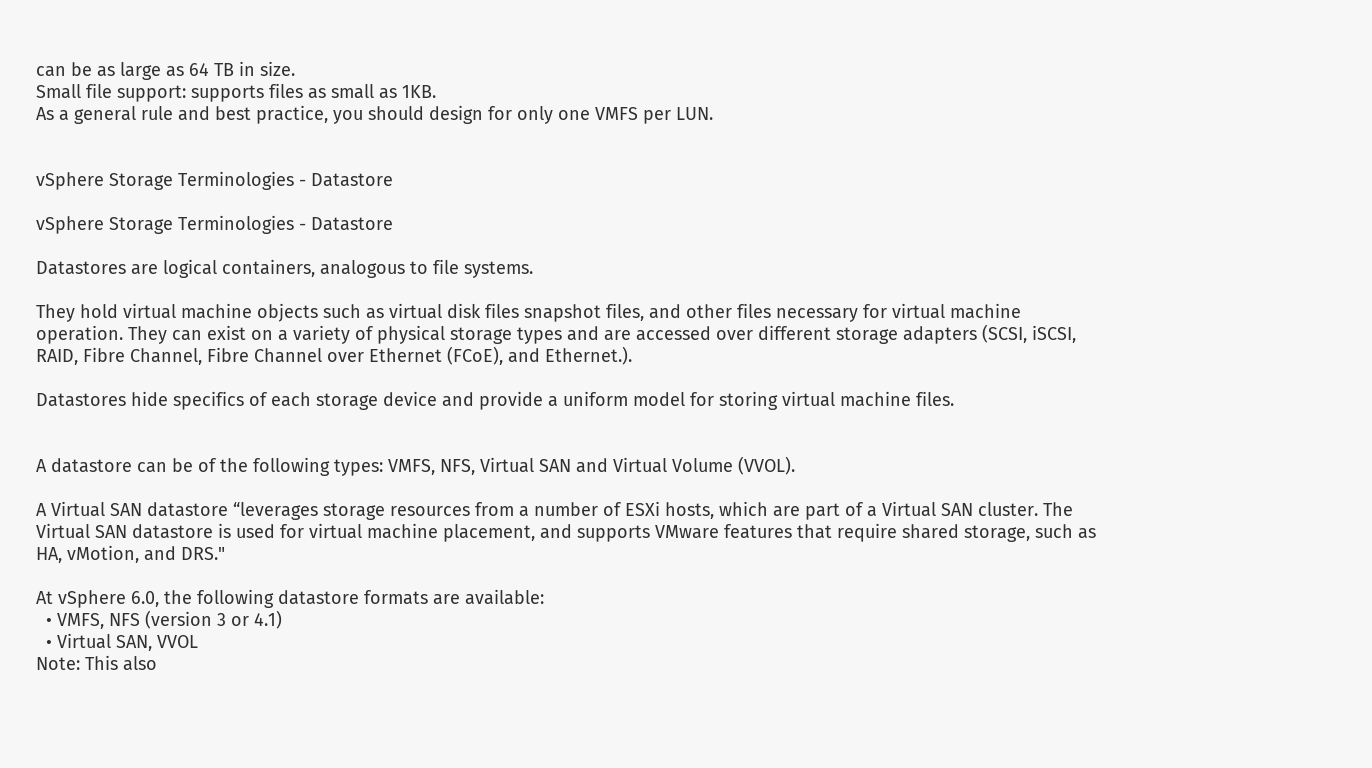can be as large as 64 TB in size.
Small file support: supports files as small as 1KB.
As a general rule and best practice, you should design for only one VMFS per LUN.


vSphere Storage Terminologies - Datastore

vSphere Storage Terminologies - Datastore

Datastores are logical containers, analogous to file systems.

They hold virtual machine objects such as virtual disk files snapshot files, and other files necessary for virtual machine operation. They can exist on a variety of physical storage types and are accessed over different storage adapters (SCSI, iSCSI, RAID, Fibre Channel, Fibre Channel over Ethernet (FCoE), and Ethernet.).

Datastores hide specifics of each storage device and provide a uniform model for storing virtual machine files.


A datastore can be of the following types: VMFS, NFS, Virtual SAN and Virtual Volume (VVOL).

A Virtual SAN datastore “leverages storage resources from a number of ESXi hosts, which are part of a Virtual SAN cluster. The Virtual SAN datastore is used for virtual machine placement, and supports VMware features that require shared storage, such as HA, vMotion, and DRS."

At vSphere 6.0, the following datastore formats are available:
  • VMFS, NFS (version 3 or 4.1)
  • Virtual SAN, VVOL
Note: This also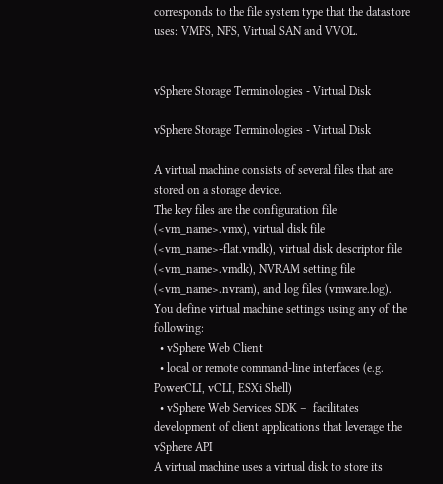corresponds to the file system type that the datastore uses: VMFS, NFS, Virtual SAN and VVOL.


vSphere Storage Terminologies - Virtual Disk

vSphere Storage Terminologies - Virtual Disk

A virtual machine consists of several files that are stored on a storage device.
The key files are the configuration file (<vm_name>.vmx), virtual disk file (<vm_name>-flat.vmdk), virtual disk descriptor file (<vm_name>.vmdk), NVRAM setting file (<vm_name>.nvram), and log files (vmware.log). You define virtual machine settings using any of the following:
  • vSphere Web Client
  • local or remote command-line interfaces (e.g. PowerCLI, vCLI, ESXi Shell)
  • vSphere Web Services SDK –  facilitates development of client applications that leverage the vSphere API
A virtual machine uses a virtual disk to store its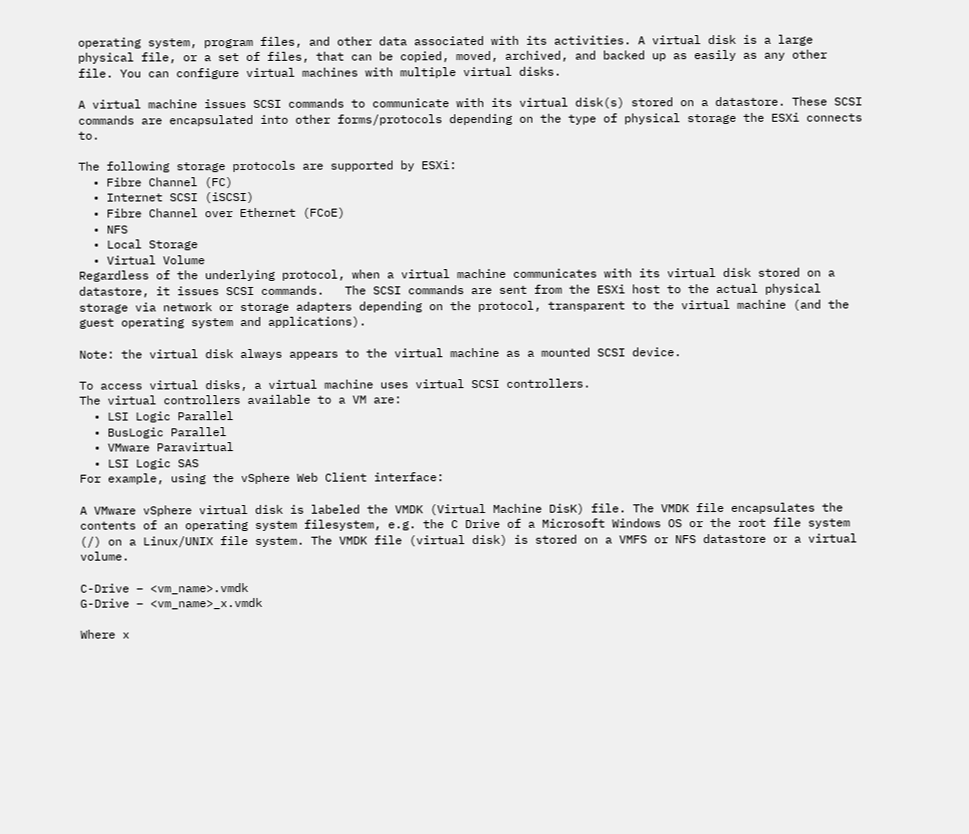operating system, program files, and other data associated with its activities. A virtual disk is a large physical file, or a set of files, that can be copied, moved, archived, and backed up as easily as any other file. You can configure virtual machines with multiple virtual disks.

A virtual machine issues SCSI commands to communicate with its virtual disk(s) stored on a datastore. These SCSI commands are encapsulated into other forms/protocols depending on the type of physical storage the ESXi connects to.

The following storage protocols are supported by ESXi:
  • Fibre Channel (FC)
  • Internet SCSI (iSCSI)
  • Fibre Channel over Ethernet (FCoE)
  • NFS
  • Local Storage
  • Virtual Volume
Regardless of the underlying protocol, when a virtual machine communicates with its virtual disk stored on a datastore, it issues SCSI commands.   The SCSI commands are sent from the ESXi host to the actual physical storage via network or storage adapters depending on the protocol, transparent to the virtual machine (and the guest operating system and applications).

Note: the virtual disk always appears to the virtual machine as a mounted SCSI device.

To access virtual disks, a virtual machine uses virtual SCSI controllers.
The virtual controllers available to a VM are:
  • LSI Logic Parallel
  • BusLogic Parallel
  • VMware Paravirtual
  • LSI Logic SAS
For example, using the vSphere Web Client interface:

A VMware vSphere virtual disk is labeled the VMDK (Virtual Machine DisK) file. The VMDK file encapsulates the contents of an operating system filesystem, e.g. the C Drive of a Microsoft Windows OS or the root file system (/) on a Linux/UNIX file system. The VMDK file (virtual disk) is stored on a VMFS or NFS datastore or a virtual volume.

C-Drive – <vm_name>.vmdk
G-Drive – <vm_name>_x.vmdk

Where x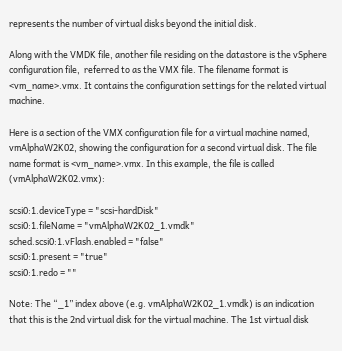represents the number of virtual disks beyond the initial disk.

Along with the VMDK file, another file residing on the datastore is the vSphere configuration file,  referred to as the VMX file. The filename format is <vm_name>.vmx. It contains the configuration settings for the related virtual machine.

Here is a section of the VMX configuration file for a virtual machine named, vmAlphaW2K02, showing the configuration for a second virtual disk. The file name format is <vm_name>.vmx. In this example, the file is called (vmAlphaW2K02.vmx):

scsi0:1.deviceType = "scsi-hardDisk"
scsi0:1.fileName = "vmAlphaW2K02_1.vmdk"
sched.scsi0:1.vFlash.enabled = "false"
scsi0:1.present = "true"
scsi0:1.redo = ""

Note: The “_1” index above (e.g. vmAlphaW2K02_1.vmdk) is an indication that this is the 2nd virtual disk for the virtual machine. The 1st virtual disk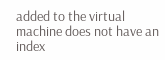added to the virtual machine does not have an index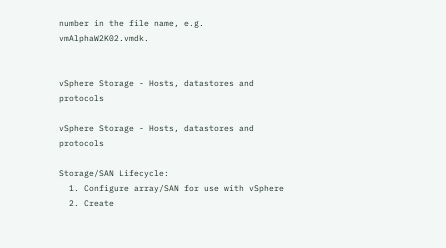number in the file name, e.g. vmAlphaW2K02.vmdk.


vSphere Storage - Hosts, datastores and protocols

vSphere Storage - Hosts, datastores and protocols

Storage/SAN Lifecycle:
  1. Configure array/SAN for use with vSphere
  2. Create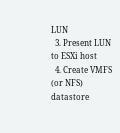LUN
  3. Present LUN to ESXi host
  4. Create VMFS (or NFS) datastore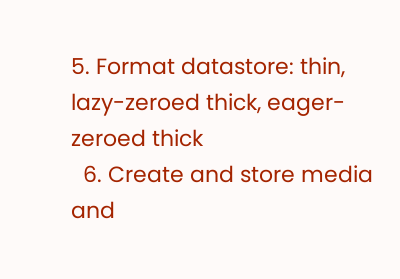5. Format datastore: thin, lazy-zeroed thick, eager-zeroed thick
  6. Create and store media and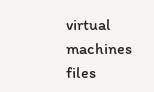virtual machines files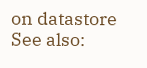on datastore
See also: